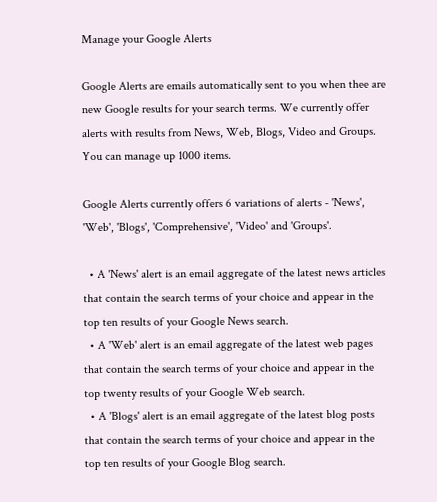Manage your Google Alerts

Google Alerts are emails automatically sent to you when thee are new Google results for your search terms. We currently offer alerts with results from News, Web, Blogs, Video and Groups. You can manage up 1000 items.

Google Alerts currently offers 6 variations of alerts - 'News', 'Web', 'Blogs', 'Comprehensive', 'Video' and 'Groups'.

  • A 'News' alert is an email aggregate of the latest news articles that contain the search terms of your choice and appear in the top ten results of your Google News search.
  • A 'Web' alert is an email aggregate of the latest web pages that contain the search terms of your choice and appear in the top twenty results of your Google Web search.
  • A 'Blogs' alert is an email aggregate of the latest blog posts that contain the search terms of your choice and appear in the top ten results of your Google Blog search.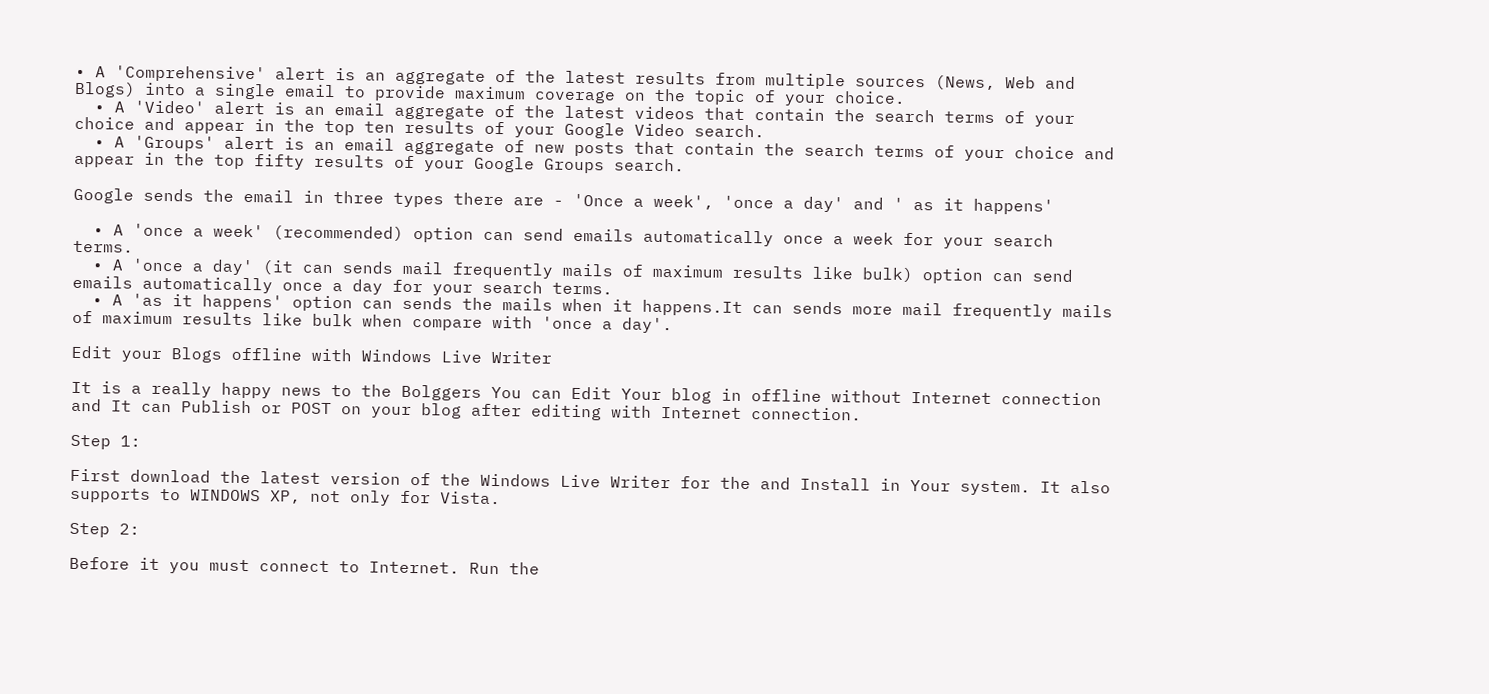• A 'Comprehensive' alert is an aggregate of the latest results from multiple sources (News, Web and Blogs) into a single email to provide maximum coverage on the topic of your choice.
  • A 'Video' alert is an email aggregate of the latest videos that contain the search terms of your choice and appear in the top ten results of your Google Video search.
  • A 'Groups' alert is an email aggregate of new posts that contain the search terms of your choice and appear in the top fifty results of your Google Groups search.

Google sends the email in three types there are - 'Once a week', 'once a day' and ' as it happens'

  • A 'once a week' (recommended) option can send emails automatically once a week for your search terms.
  • A 'once a day' (it can sends mail frequently mails of maximum results like bulk) option can send emails automatically once a day for your search terms.
  • A 'as it happens' option can sends the mails when it happens.It can sends more mail frequently mails of maximum results like bulk when compare with 'once a day'.

Edit your Blogs offline with Windows Live Writer

It is a really happy news to the Bolggers You can Edit Your blog in offline without Internet connection and It can Publish or POST on your blog after editing with Internet connection.

Step 1:

First download the latest version of the Windows Live Writer for the and Install in Your system. It also supports to WINDOWS XP, not only for Vista.

Step 2:

Before it you must connect to Internet. Run the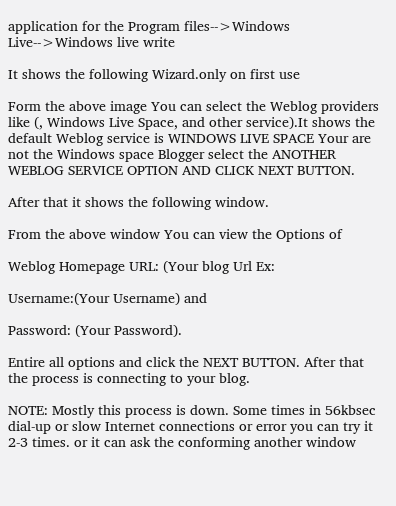application for the Program files-->Windows Live-->Windows live write

It shows the following Wizard.only on first use

Form the above image You can select the Weblog providers like (, Windows Live Space, and other service).It shows the default Weblog service is WINDOWS LIVE SPACE Your are not the Windows space Blogger select the ANOTHER WEBLOG SERVICE OPTION AND CLICK NEXT BUTTON.

After that it shows the following window.

From the above window You can view the Options of

Weblog Homepage URL: (Your blog Url Ex:

Username:(Your Username) and

Password: (Your Password).

Entire all options and click the NEXT BUTTON. After that the process is connecting to your blog.

NOTE: Mostly this process is down. Some times in 56kbsec dial-up or slow Internet connections or error you can try it 2-3 times. or it can ask the conforming another window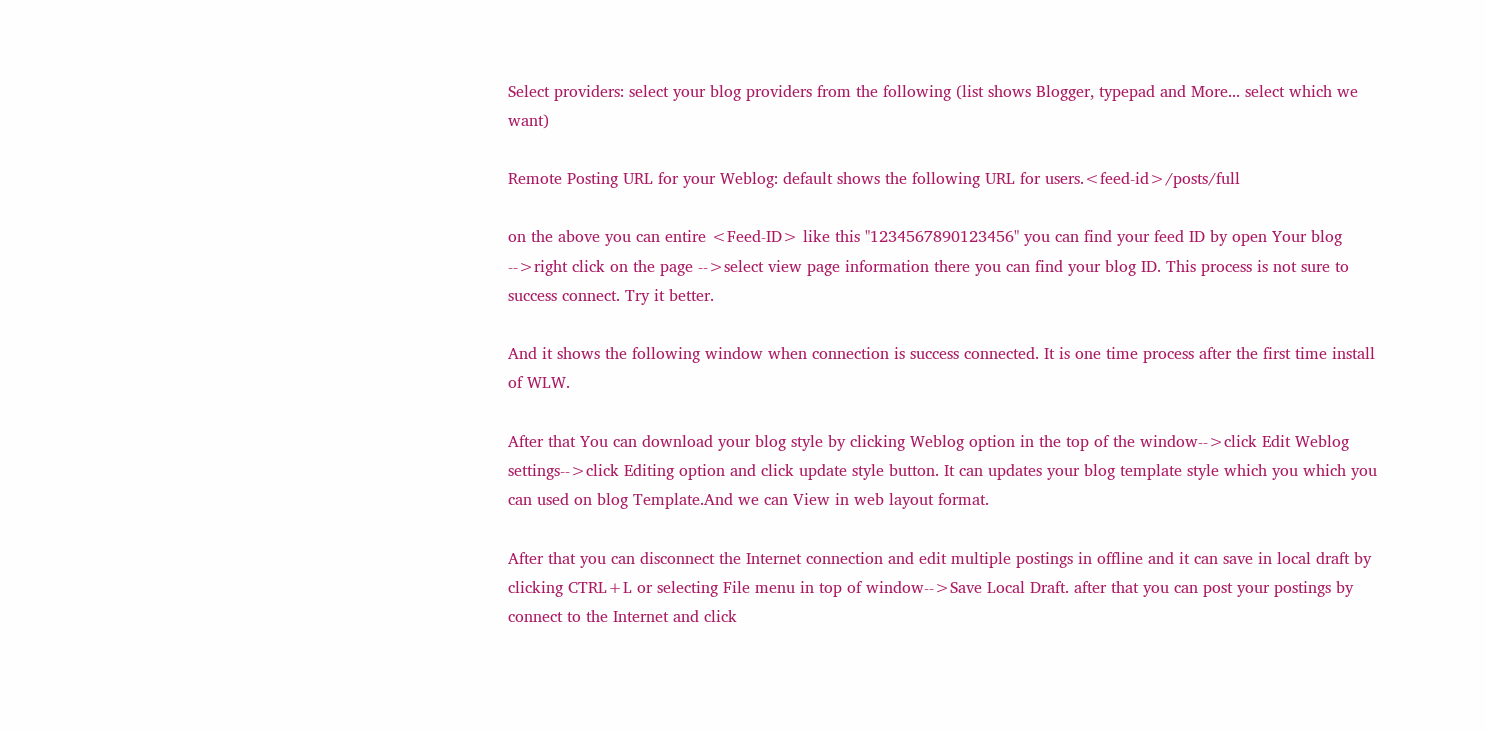Select providers: select your blog providers from the following (list shows Blogger, typepad and More... select which we want)

Remote Posting URL for your Weblog: default shows the following URL for users.<feed-id>/posts/full

on the above you can entire <Feed-ID> like this "1234567890123456" you can find your feed ID by open Your blog -->right click on the page -->select view page information there you can find your blog ID. This process is not sure to success connect. Try it better.

And it shows the following window when connection is success connected. It is one time process after the first time install of WLW.

After that You can download your blog style by clicking Weblog option in the top of the window-->click Edit Weblog settings-->click Editing option and click update style button. It can updates your blog template style which you which you can used on blog Template.And we can View in web layout format.

After that you can disconnect the Internet connection and edit multiple postings in offline and it can save in local draft by clicking CTRL+L or selecting File menu in top of window-->Save Local Draft. after that you can post your postings by connect to the Internet and click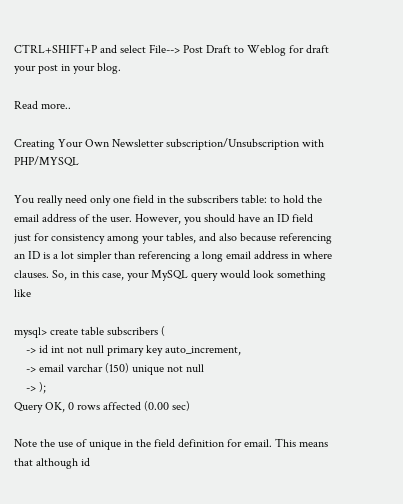CTRL+SHIFT+P and select File--> Post Draft to Weblog for draft your post in your blog.

Read more..

Creating Your Own Newsletter subscription/Unsubscription with PHP/MYSQL

You really need only one field in the subscribers table: to hold the email address of the user. However, you should have an ID field just for consistency among your tables, and also because referencing an ID is a lot simpler than referencing a long email address in where clauses. So, in this case, your MySQL query would look something like

mysql> create table subscribers (
    -> id int not null primary key auto_increment,
    -> email varchar (150) unique not null
    -> );
Query OK, 0 rows affected (0.00 sec)

Note the use of unique in the field definition for email. This means that although id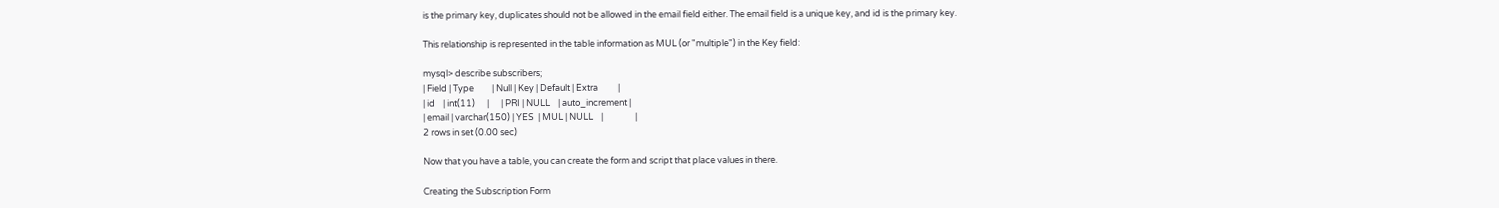is the primary key, duplicates should not be allowed in the email field either. The email field is a unique key, and id is the primary key.

This relationship is represented in the table information as MUL (or "multiple") in the Key field:

mysql> describe subscribers;
| Field | Type         | Null | Key | Default | Extra          |
| id    | int(11)      |      | PRI | NULL    | auto_increment |
| email | varchar(150) | YES  | MUL | NULL    |                |
2 rows in set (0.00 sec)

Now that you have a table, you can create the form and script that place values in there.

Creating the Subscription Form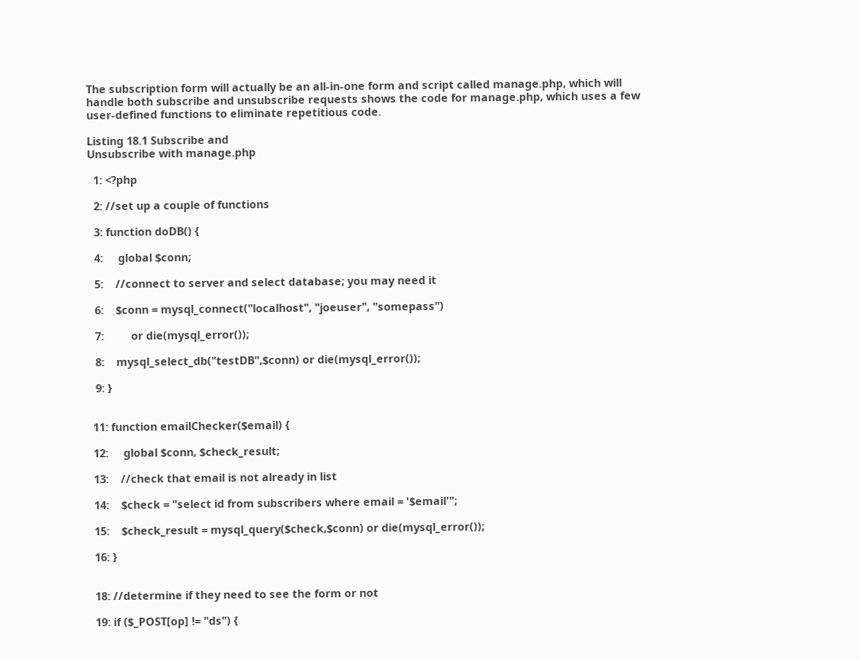The subscription form will actually be an all-in-one form and script called manage.php, which will handle both subscribe and unsubscribe requests shows the code for manage.php, which uses a few user-defined functions to eliminate repetitious code.

Listing 18.1 Subscribe and
Unsubscribe with manage.php

  1: <?php

  2: //set up a couple of functions

  3: function doDB() {

  4:     global $conn;

  5:    //connect to server and select database; you may need it

  6:    $conn = mysql_connect("localhost", "joeuser", "somepass")

  7:         or die(mysql_error());

  8:    mysql_select_db("testDB",$conn) or die(mysql_error());

  9: }


 11: function emailChecker($email) {

 12:     global $conn, $check_result;

 13:    //check that email is not already in list

 14:    $check = "select id from subscribers where email = '$email'";

 15:    $check_result = mysql_query($check,$conn) or die(mysql_error());

 16: }


 18: //determine if they need to see the form or not

 19: if ($_POST[op] != "ds") {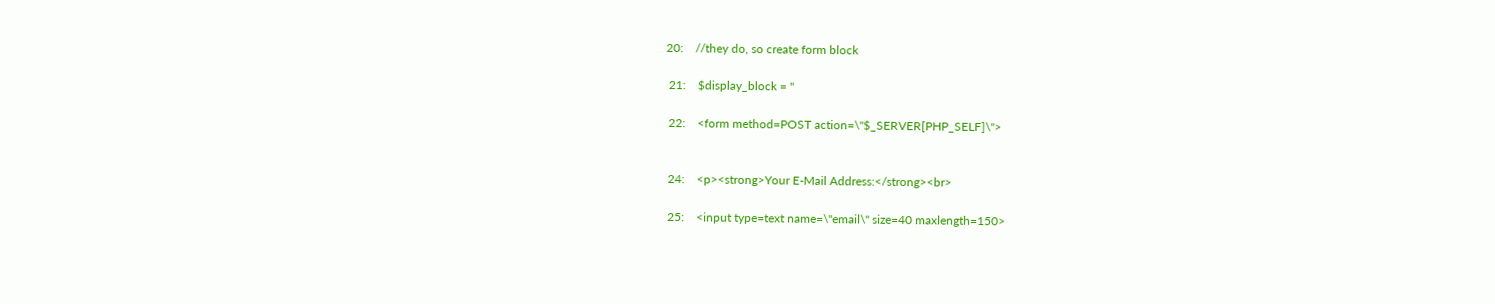20:    //they do, so create form block

 21:    $display_block = "

 22:    <form method=POST action=\"$_SERVER[PHP_SELF]\">


 24:    <p><strong>Your E-Mail Address:</strong><br>

 25:    <input type=text name=\"email\" size=40 maxlength=150>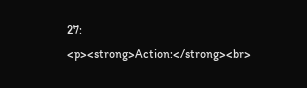27:    <p><strong>Action:</strong><br>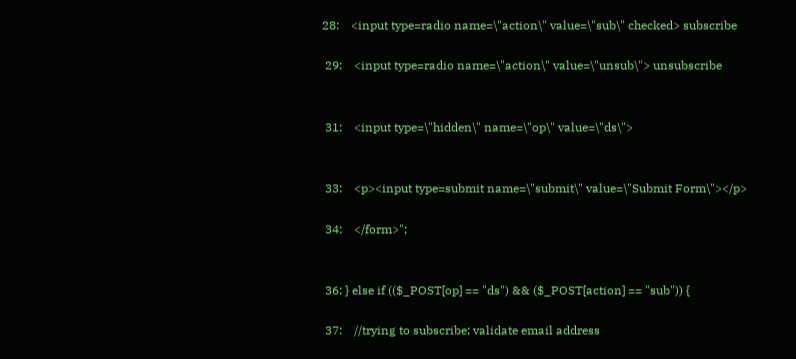28:    <input type=radio name=\"action\" value=\"sub\" checked> subscribe

 29:    <input type=radio name=\"action\" value=\"unsub\"> unsubscribe


 31:    <input type=\"hidden\" name=\"op\" value=\"ds\">


 33:    <p><input type=submit name=\"submit\" value=\"Submit Form\"></p>

 34:    </form>";


 36: } else if (($_POST[op] == "ds") && ($_POST[action] == "sub")) {

 37:    //trying to subscribe; validate email address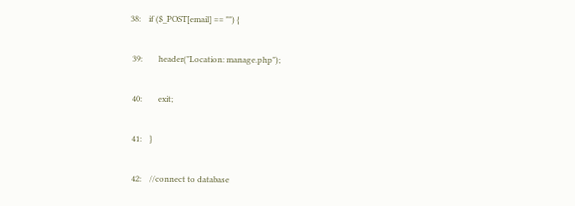38:    if ($_POST[email] == "") {

 39:        header("Location: manage.php");

 40:        exit;

 41:    }

 42:    //connect to database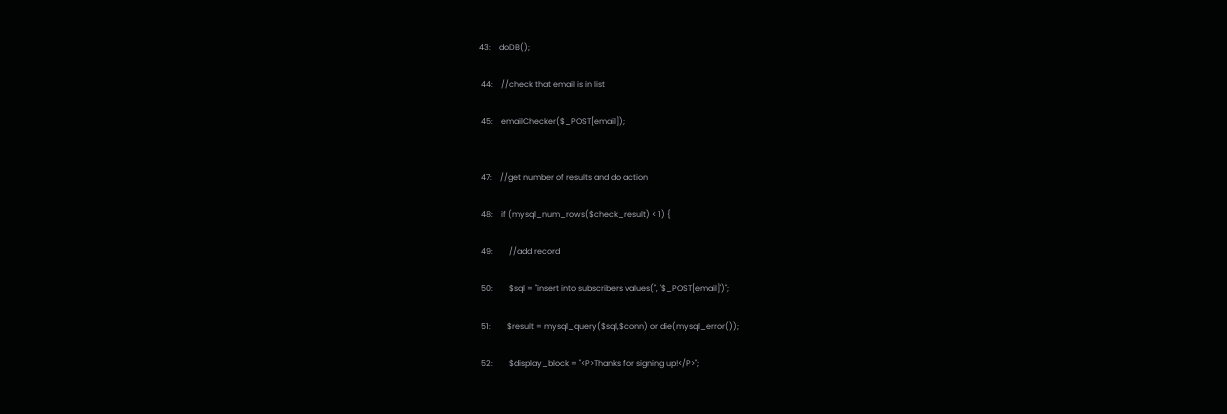43:    doDB();

 44:    //check that email is in list

 45:    emailChecker($_POST[email]);


 47:    //get number of results and do action

 48:    if (mysql_num_rows($check_result) < 1) {

 49:        //add record

 50:        $sql = "insert into subscribers values('', '$_POST[email]')";

 51:        $result = mysql_query($sql,$conn) or die(mysql_error());

 52:        $display_block = "<P>Thanks for signing up!</P>";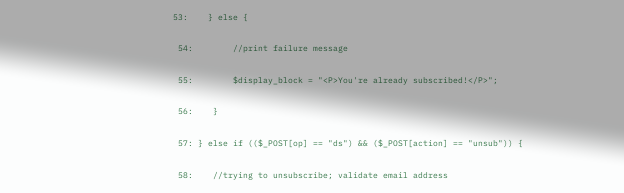53:    } else {

 54:        //print failure message

 55:        $display_block = "<P>You're already subscribed!</P>";

 56:    }

 57: } else if (($_POST[op] == "ds") && ($_POST[action] == "unsub")) {

 58:    //trying to unsubscribe; validate email address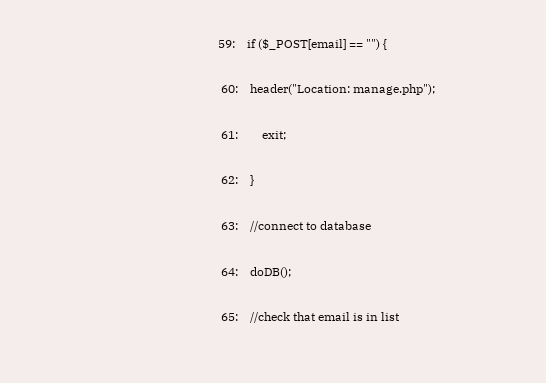59:    if ($_POST[email] == "") {

 60:    header("Location: manage.php");

 61:        exit;

 62:    }

 63:    //connect to database

 64:    doDB();

 65:    //check that email is in list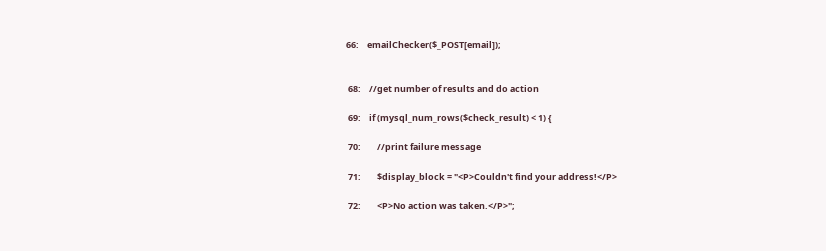66:    emailChecker($_POST[email]);


 68:    //get number of results and do action

 69:    if (mysql_num_rows($check_result) < 1) {

 70:        //print failure message

 71:        $display_block = "<P>Couldn't find your address!</P>

 72:        <P>No action was taken.</P>";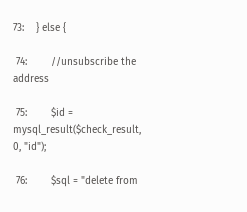73:    } else {

 74:        //unsubscribe the address

 75:        $id = mysql_result($check_result, 0, "id");

 76:        $sql = "delete from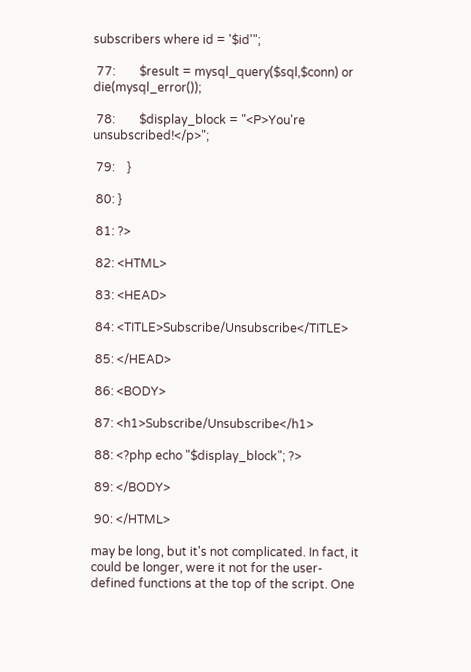subscribers where id = '$id'";

 77:        $result = mysql_query($sql,$conn) or die(mysql_error());

 78:        $display_block = "<P>You're unsubscribed!</p>";

 79:    }

 80: }

 81: ?>

 82: <HTML>

 83: <HEAD>

 84: <TITLE>Subscribe/Unsubscribe</TITLE>

 85: </HEAD>

 86: <BODY>

 87: <h1>Subscribe/Unsubscribe</h1>

 88: <?php echo "$display_block"; ?>

 89: </BODY>

 90: </HTML>

may be long, but it's not complicated. In fact, it could be longer, were it not for the user-defined functions at the top of the script. One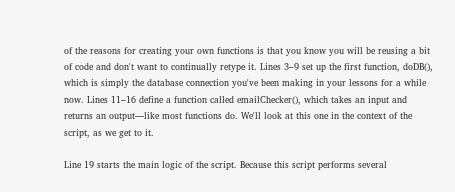of the reasons for creating your own functions is that you know you will be reusing a bit of code and don't want to continually retype it. Lines 3–9 set up the first function, doDB(), which is simply the database connection you've been making in your lessons for a while now. Lines 11–16 define a function called emailChecker(), which takes an input and returns an output—like most functions do. We'll look at this one in the context of the script, as we get to it.

Line 19 starts the main logic of the script. Because this script performs several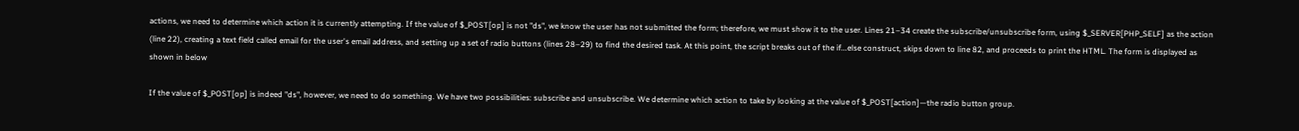actions, we need to determine which action it is currently attempting. If the value of $_POST[op] is not "ds", we know the user has not submitted the form; therefore, we must show it to the user. Lines 21–34 create the subscribe/unsubscribe form, using $_SERVER[PHP_SELF] as the action (line 22), creating a text field called email for the user's email address, and setting up a set of radio buttons (lines 28–29) to find the desired task. At this point, the script breaks out of the if...else construct, skips down to line 82, and proceeds to print the HTML. The form is displayed as shown in below

If the value of $_POST[op] is indeed "ds", however, we need to do something. We have two possibilities: subscribe and unsubscribe. We determine which action to take by looking at the value of $_POST[action]—the radio button group.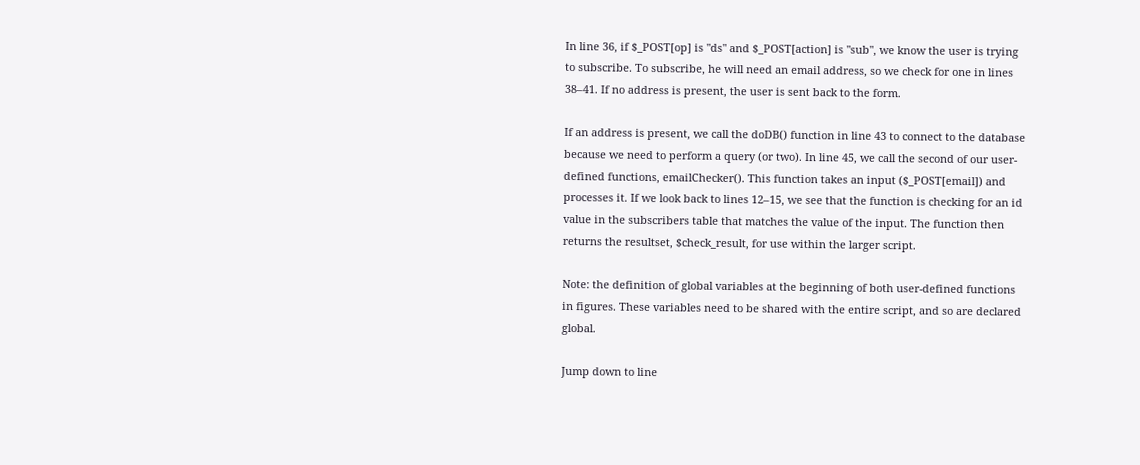In line 36, if $_POST[op] is "ds" and $_POST[action] is "sub", we know the user is trying to subscribe. To subscribe, he will need an email address, so we check for one in lines 38–41. If no address is present, the user is sent back to the form.

If an address is present, we call the doDB() function in line 43 to connect to the database because we need to perform a query (or two). In line 45, we call the second of our user-defined functions, emailChecker(). This function takes an input ($_POST[email]) and processes it. If we look back to lines 12–15, we see that the function is checking for an id value in the subscribers table that matches the value of the input. The function then returns the resultset, $check_result, for use within the larger script.

Note: the definition of global variables at the beginning of both user-defined functions in figures. These variables need to be shared with the entire script, and so are declared global.

Jump down to line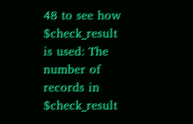48 to see how $check_result is used: The number of records in $check_result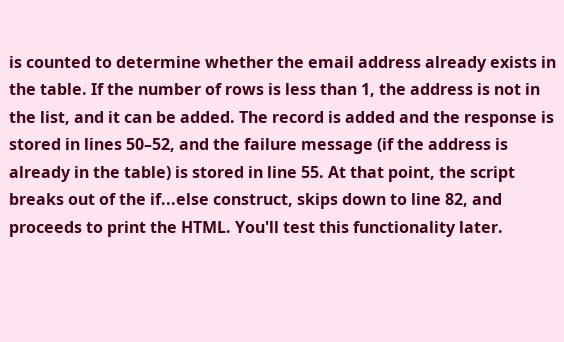is counted to determine whether the email address already exists in the table. If the number of rows is less than 1, the address is not in the list, and it can be added. The record is added and the response is stored in lines 50–52, and the failure message (if the address is already in the table) is stored in line 55. At that point, the script breaks out of the if...else construct, skips down to line 82, and proceeds to print the HTML. You'll test this functionality later.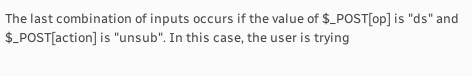The last combination of inputs occurs if the value of $_POST[op] is "ds" and $_POST[action] is "unsub". In this case, the user is trying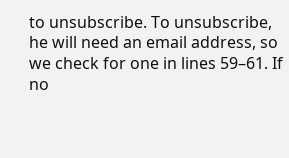to unsubscribe. To unsubscribe, he will need an email address, so we check for one in lines 59–61. If no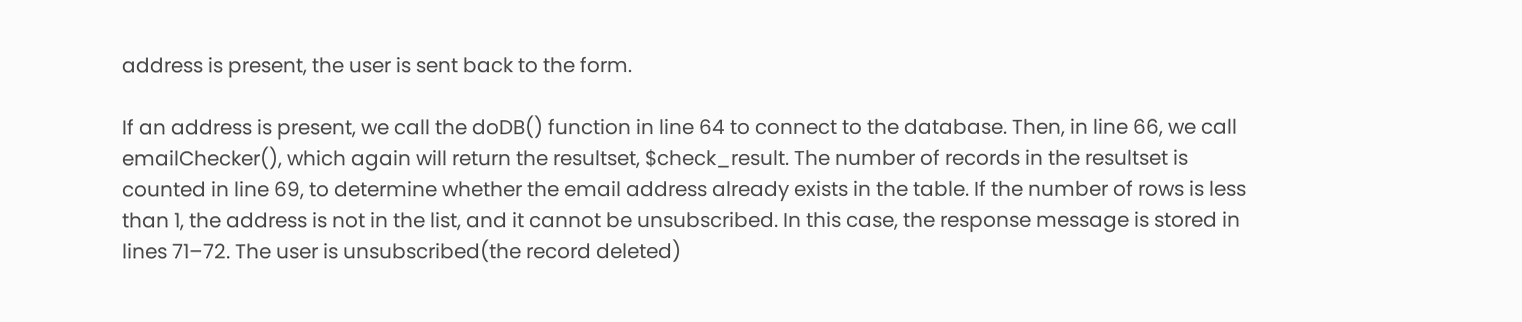address is present, the user is sent back to the form.

If an address is present, we call the doDB() function in line 64 to connect to the database. Then, in line 66, we call emailChecker(), which again will return the resultset, $check_result. The number of records in the resultset is counted in line 69, to determine whether the email address already exists in the table. If the number of rows is less than 1, the address is not in the list, and it cannot be unsubscribed. In this case, the response message is stored in lines 71–72. The user is unsubscribed(the record deleted)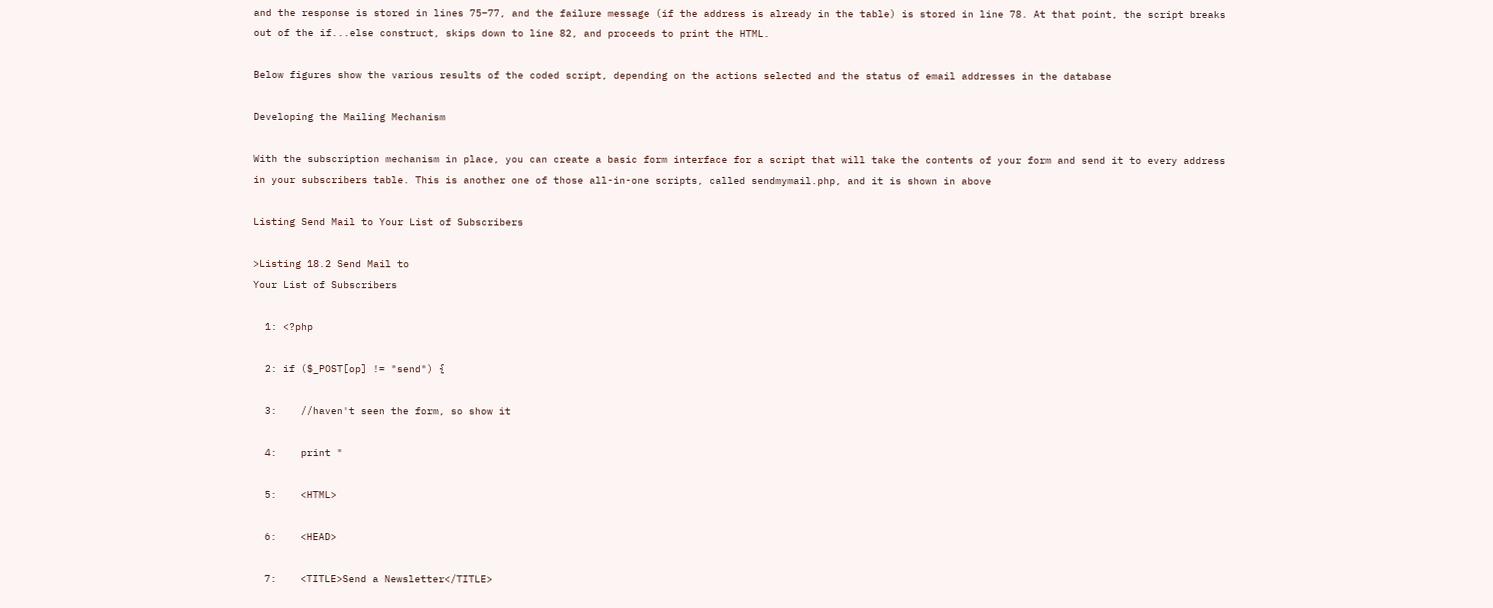and the response is stored in lines 75–77, and the failure message (if the address is already in the table) is stored in line 78. At that point, the script breaks out of the if...else construct, skips down to line 82, and proceeds to print the HTML.

Below figures show the various results of the coded script, depending on the actions selected and the status of email addresses in the database

Developing the Mailing Mechanism

With the subscription mechanism in place, you can create a basic form interface for a script that will take the contents of your form and send it to every address in your subscribers table. This is another one of those all-in-one scripts, called sendmymail.php, and it is shown in above

Listing Send Mail to Your List of Subscribers

>Listing 18.2 Send Mail to
Your List of Subscribers

  1: <?php

  2: if ($_POST[op] != "send") {

  3:    //haven't seen the form, so show it

  4:    print "

  5:    <HTML>

  6:    <HEAD>

  7:    <TITLE>Send a Newsletter</TITLE>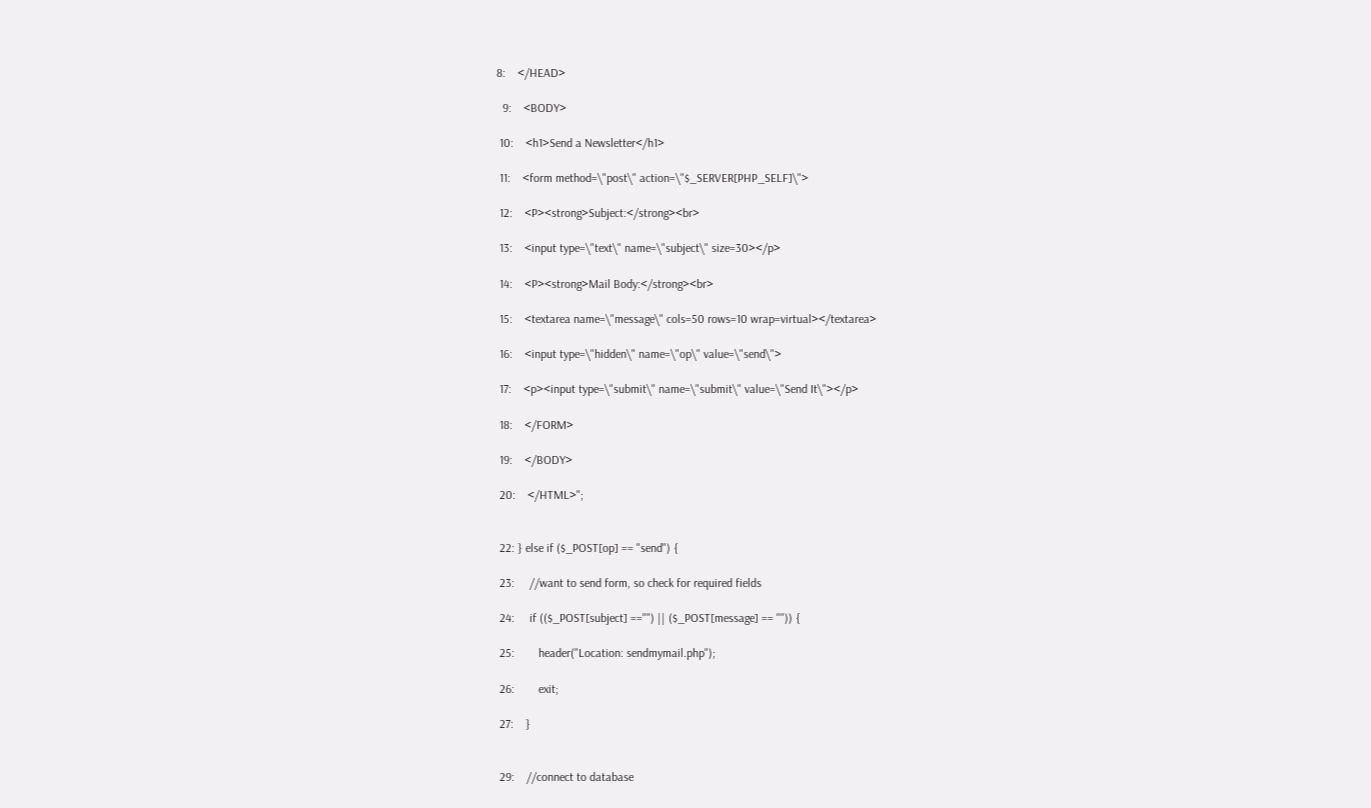8:    </HEAD>

  9:    <BODY>

 10:    <h1>Send a Newsletter</h1>

 11:    <form method=\"post\" action=\"$_SERVER[PHP_SELF]\">

 12:    <P><strong>Subject:</strong><br>

 13:    <input type=\"text\" name=\"subject\" size=30></p>

 14:    <P><strong>Mail Body:</strong><br>

 15:    <textarea name=\"message\" cols=50 rows=10 wrap=virtual></textarea>

 16:    <input type=\"hidden\" name=\"op\" value=\"send\">

 17:    <p><input type=\"submit\" name=\"submit\" value=\"Send It\"></p>

 18:    </FORM>

 19:    </BODY>

 20:    </HTML>";


 22: } else if ($_POST[op] == "send") {

 23:     //want to send form, so check for required fields

 24:     if (($_POST[subject] =="") || ($_POST[message] == "")) {

 25:        header("Location: sendmymail.php");

 26:        exit;

 27:    }


 29:    //connect to database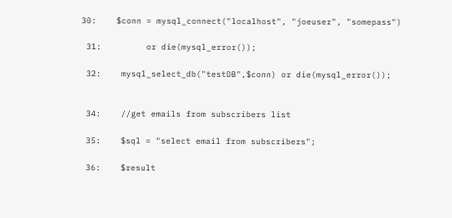30:    $conn = mysql_connect("localhost", "joeuser", "somepass")

 31:         or die(mysql_error());

 32:    mysql_select_db("testDB",$conn) or die(mysql_error());


 34:    //get emails from subscribers list

 35:    $sql = "select email from subscribers";

 36:    $result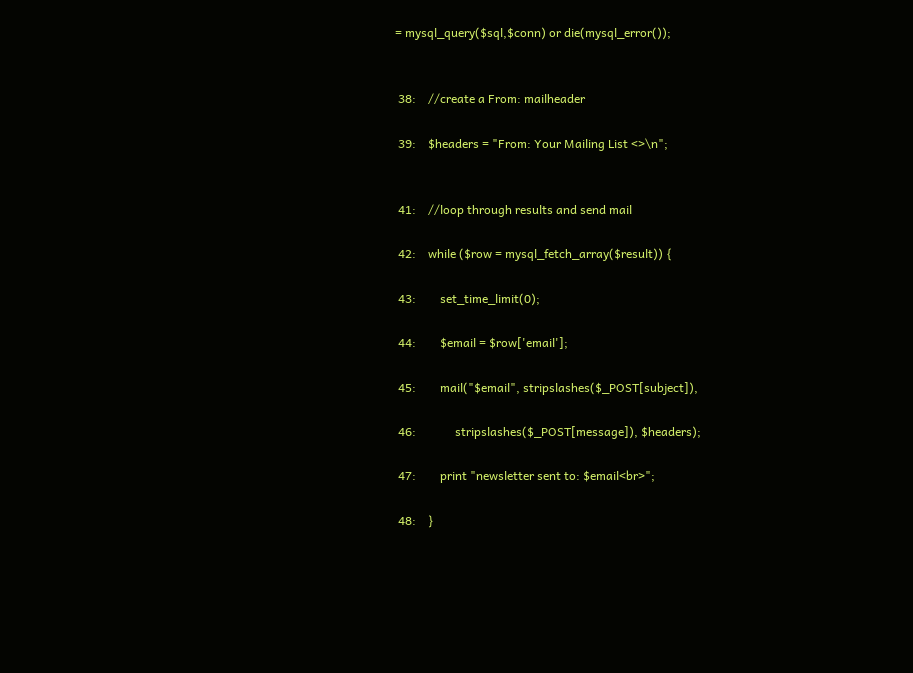= mysql_query($sql,$conn) or die(mysql_error());


 38:    //create a From: mailheader

 39:    $headers = "From: Your Mailing List <>\n";


 41:    //loop through results and send mail

 42:    while ($row = mysql_fetch_array($result)) {

 43:        set_time_limit(0);

 44:        $email = $row['email'];

 45:        mail("$email", stripslashes($_POST[subject]),

 46:             stripslashes($_POST[message]), $headers);

 47:        print "newsletter sent to: $email<br>";

 48:    }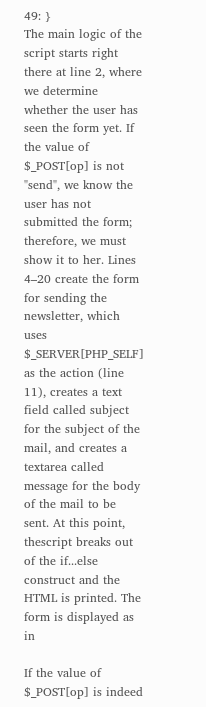49: }
The main logic of the script starts right there at line 2, where we determine whether the user has seen the form yet. If the value of $_POST[op] is not "send", we know the user has not submitted the form; therefore, we must show it to her. Lines 4–20 create the form for sending the newsletter, which uses $_SERVER[PHP_SELF] as the action (line 11), creates a text field called subject for the subject of the mail, and creates a textarea called message for the body of the mail to be sent. At this point, thescript breaks out of the if...else construct and the HTML is printed. The form is displayed as in

If the value of $_POST[op] is indeed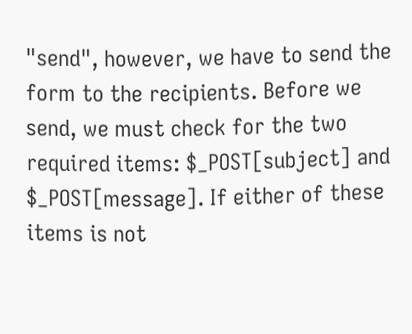"send", however, we have to send the form to the recipients. Before we send, we must check for the two required items: $_POST[subject] and $_POST[message]. If either of these items is not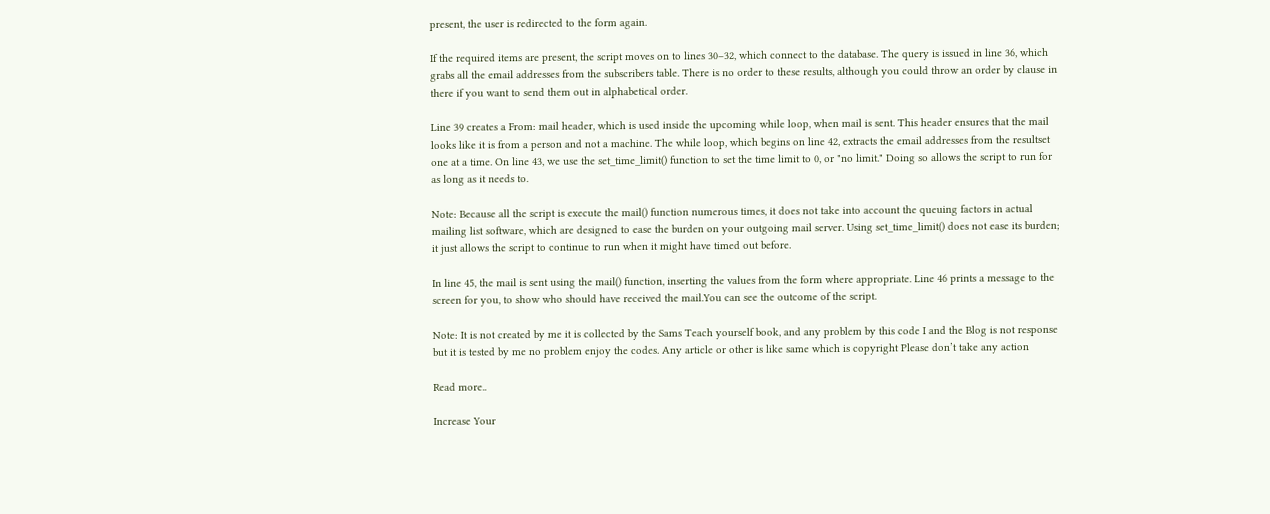present, the user is redirected to the form again.

If the required items are present, the script moves on to lines 30–32, which connect to the database. The query is issued in line 36, which grabs all the email addresses from the subscribers table. There is no order to these results, although you could throw an order by clause in there if you want to send them out in alphabetical order.

Line 39 creates a From: mail header, which is used inside the upcoming while loop, when mail is sent. This header ensures that the mail looks like it is from a person and not a machine. The while loop, which begins on line 42, extracts the email addresses from the resultset one at a time. On line 43, we use the set_time_limit() function to set the time limit to 0, or "no limit." Doing so allows the script to run for as long as it needs to.

Note: Because all the script is execute the mail() function numerous times, it does not take into account the queuing factors in actual mailing list software, which are designed to ease the burden on your outgoing mail server. Using set_time_limit() does not ease its burden; it just allows the script to continue to run when it might have timed out before.

In line 45, the mail is sent using the mail() function, inserting the values from the form where appropriate. Line 46 prints a message to the screen for you, to show who should have received the mail.You can see the outcome of the script.

Note: It is not created by me it is collected by the Sams Teach yourself book, and any problem by this code I and the Blog is not response but it is tested by me no problem enjoy the codes. Any article or other is like same which is copyright Please don’t take any action

Read more..

Increase Your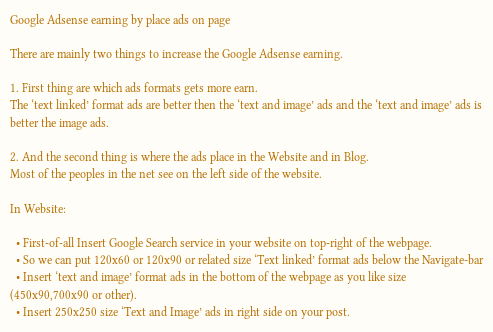Google Adsense earning by place ads on page

There are mainly two things to increase the Google Adsense earning.

1. First thing are which ads formats gets more earn.
The ‘text linked’ format ads are better then the ‘text and image’ ads and the ‘text and image’ ads is better the image ads.

2. And the second thing is where the ads place in the Website and in Blog.
Most of the peoples in the net see on the left side of the website.

In Website:

  • First-of-all Insert Google Search service in your website on top-right of the webpage.
  • So we can put 120x60 or 120x90 or related size ‘Text linked’ format ads below the Navigate-bar
  • Insert ‘text and image’ format ads in the bottom of the webpage as you like size (450x90,700x90 or other).
  • Insert 250x250 size ‘Text and Image’ ads in right side on your post.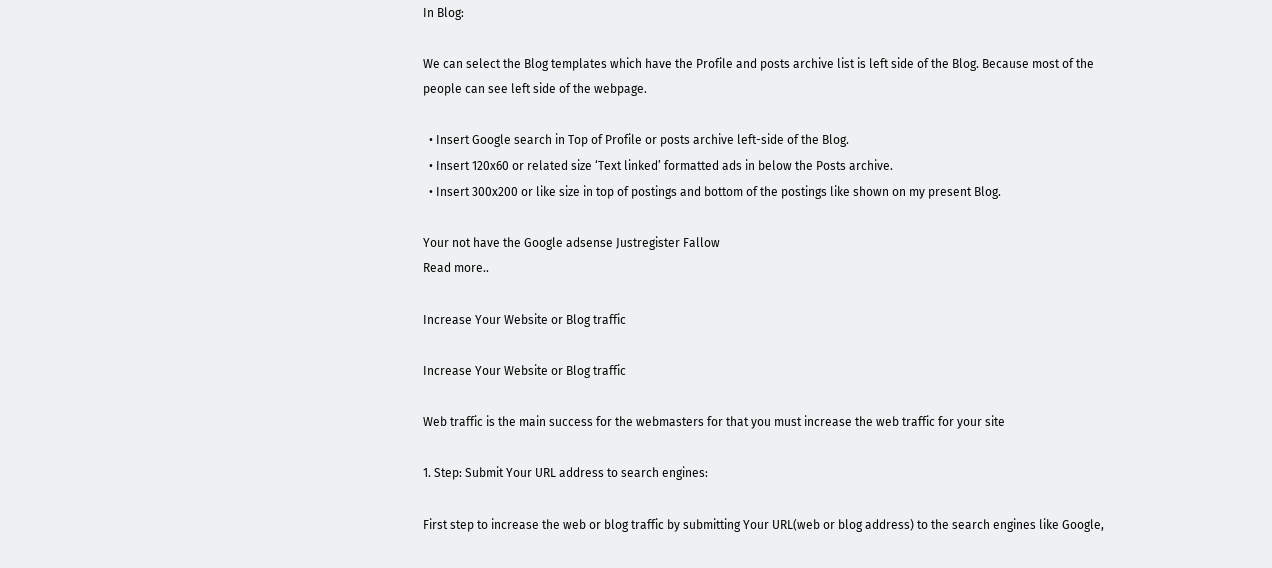In Blog:

We can select the Blog templates which have the Profile and posts archive list is left side of the Blog. Because most of the people can see left side of the webpage.

  • Insert Google search in Top of Profile or posts archive left-side of the Blog.
  • Insert 120x60 or related size ‘Text linked’ formatted ads in below the Posts archive.
  • Insert 300x200 or like size in top of postings and bottom of the postings like shown on my present Blog.

Your not have the Google adsense Justregister Fallow
Read more..

Increase Your Website or Blog traffic

Increase Your Website or Blog traffic

Web traffic is the main success for the webmasters for that you must increase the web traffic for your site

1. Step: Submit Your URL address to search engines:

First step to increase the web or blog traffic by submitting Your URL(web or blog address) to the search engines like Google,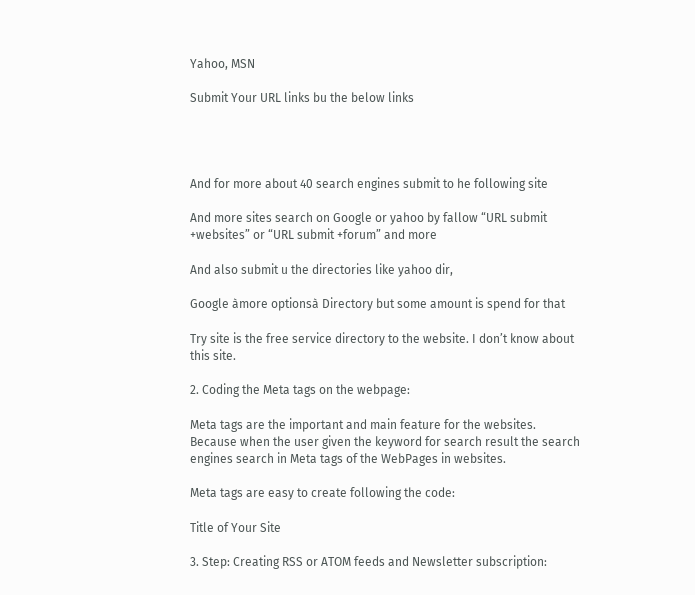Yahoo, MSN

Submit Your URL links bu the below links




And for more about 40 search engines submit to he following site

And more sites search on Google or yahoo by fallow “URL submit +websites” or “URL submit +forum” and more

And also submit u the directories like yahoo dir,

Google àmore optionsà Directory but some amount is spend for that

Try site is the free service directory to the website. I don’t know about this site.

2. Coding the Meta tags on the webpage:

Meta tags are the important and main feature for the websites. Because when the user given the keyword for search result the search engines search in Meta tags of the WebPages in websites.

Meta tags are easy to create following the code:

Title of Your Site

3. Step: Creating RSS or ATOM feeds and Newsletter subscription: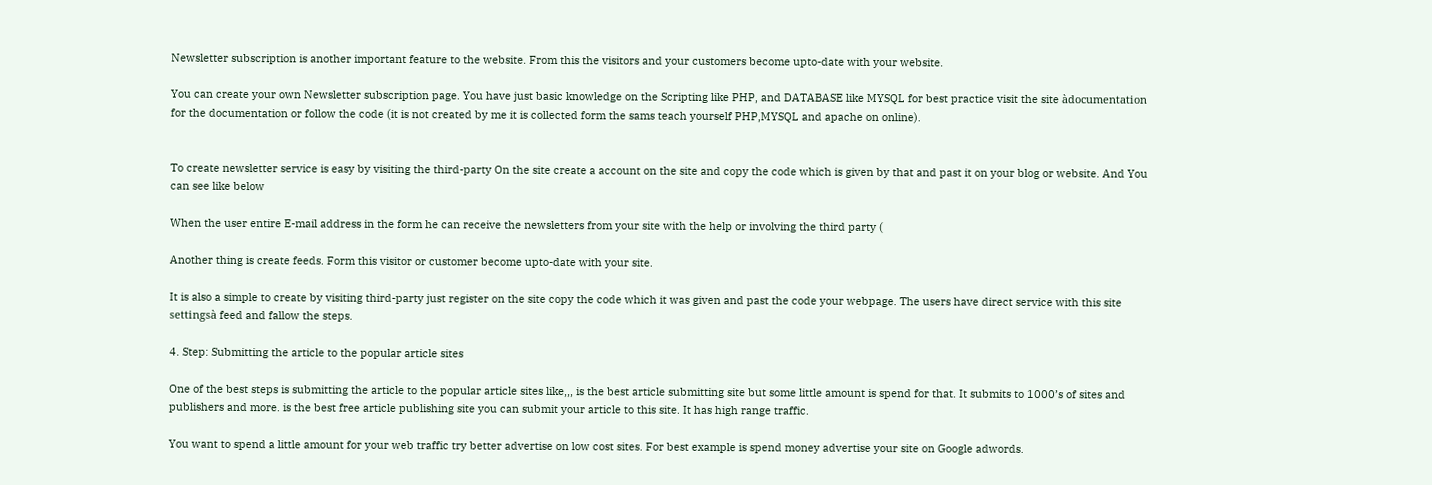Newsletter subscription is another important feature to the website. From this the visitors and your customers become upto-date with your website.

You can create your own Newsletter subscription page. You have just basic knowledge on the Scripting like PHP, and DATABASE like MYSQL for best practice visit the site àdocumentation for the documentation or follow the code (it is not created by me it is collected form the sams teach yourself PHP,MYSQL and apache on online).


To create newsletter service is easy by visiting the third-party On the site create a account on the site and copy the code which is given by that and past it on your blog or website. And You can see like below

When the user entire E-mail address in the form he can receive the newsletters from your site with the help or involving the third party (

Another thing is create feeds. Form this visitor or customer become upto-date with your site.

It is also a simple to create by visiting third-party just register on the site copy the code which it was given and past the code your webpage. The users have direct service with this site settingsà feed and fallow the steps.

4. Step: Submitting the article to the popular article sites

One of the best steps is submitting the article to the popular article sites like,,, is the best article submitting site but some little amount is spend for that. It submits to 1000’s of sites and publishers and more. is the best free article publishing site you can submit your article to this site. It has high range traffic.

You want to spend a little amount for your web traffic try better advertise on low cost sites. For best example is spend money advertise your site on Google adwords.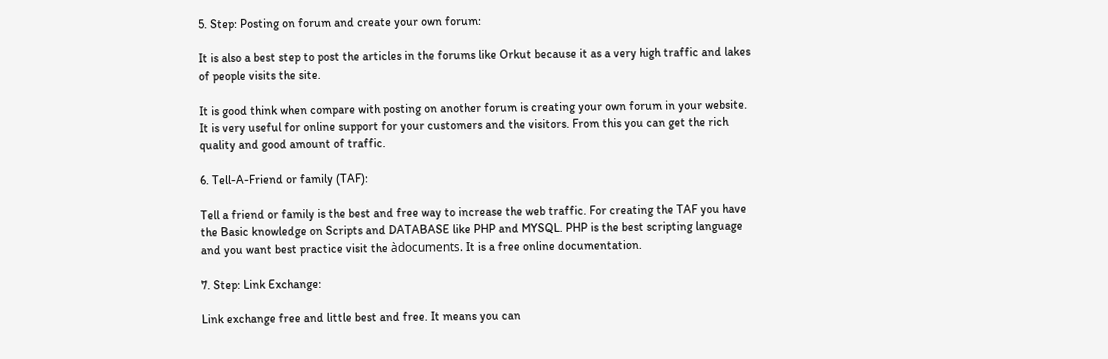5. Step: Posting on forum and create your own forum:

It is also a best step to post the articles in the forums like Orkut because it as a very high traffic and lakes of people visits the site.

It is good think when compare with posting on another forum is creating your own forum in your website. It is very useful for online support for your customers and the visitors. From this you can get the rich quality and good amount of traffic.

6. Tell-A-Friend or family (TAF):

Tell a friend or family is the best and free way to increase the web traffic. For creating the TAF you have the Basic knowledge on Scripts and DATABASE like PHP and MYSQL. PHP is the best scripting language and you want best practice visit the àdocuments. It is a free online documentation.

7. Step: Link Exchange:

Link exchange free and little best and free. It means you can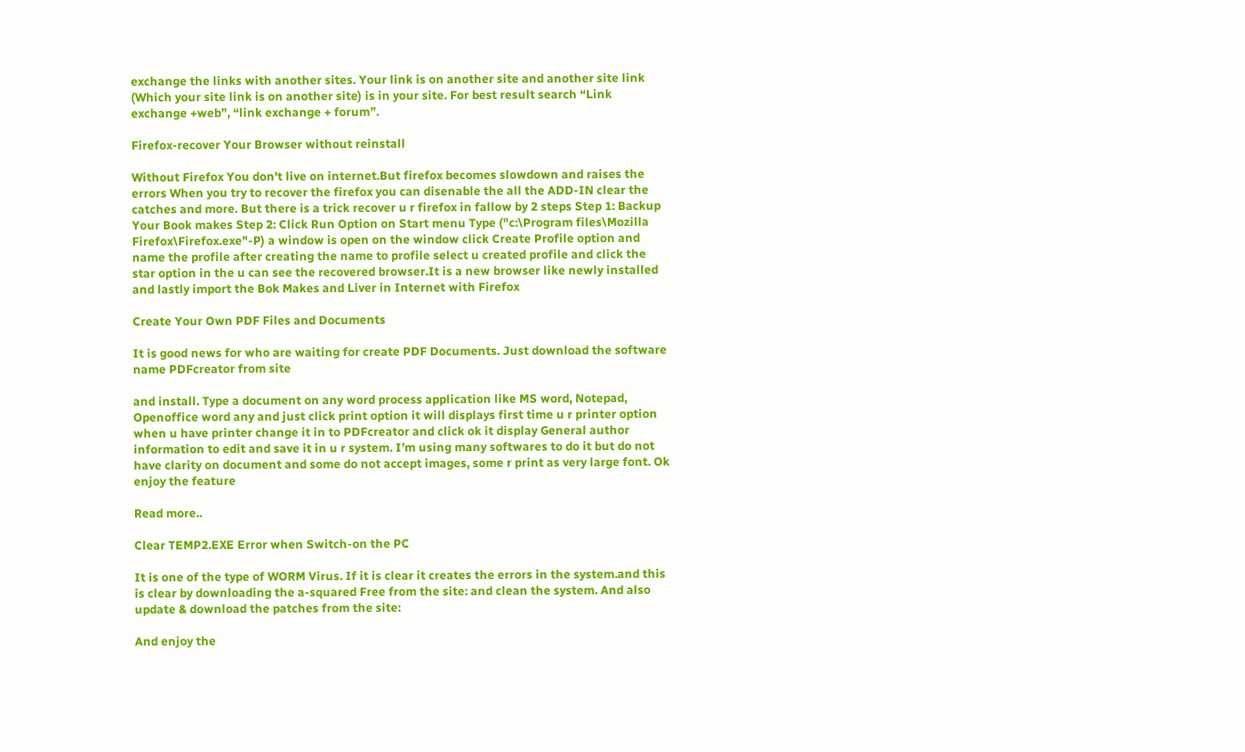exchange the links with another sites. Your link is on another site and another site link (Which your site link is on another site) is in your site. For best result search “Link exchange +web”, “link exchange + forum”.

Firefox-recover Your Browser without reinstall

Without Firefox You don't live on internet.But firefox becomes slowdown and raises the errors When you try to recover the firefox you can disenable the all the ADD-IN clear the catches and more. But there is a trick recover u r firefox in fallow by 2 steps Step 1: Backup Your Book makes Step 2: Click Run Option on Start menu Type ("c:\Program files\Mozilla Firefox\Firefox.exe"-P) a window is open on the window click Create Profile option and name the profile after creating the name to profile select u created profile and click the star option in the u can see the recovered browser.It is a new browser like newly installed and lastly import the Bok Makes and Liver in Internet with Firefox

Create Your Own PDF Files and Documents

It is good news for who are waiting for create PDF Documents. Just download the software name PDFcreator from site

and install. Type a document on any word process application like MS word, Notepad, Openoffice word any and just click print option it will displays first time u r printer option when u have printer change it in to PDFcreator and click ok it display General author information to edit and save it in u r system. I’m using many softwares to do it but do not have clarity on document and some do not accept images, some r print as very large font. Ok enjoy the feature

Read more..

Clear TEMP2.EXE Error when Switch-on the PC

It is one of the type of WORM Virus. If it is clear it creates the errors in the system.and this is clear by downloading the a-squared Free from the site: and clean the system. And also update & download the patches from the site:

And enjoy the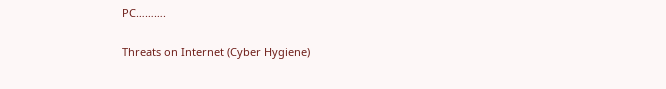PC……….

Threats on Internet (Cyber Hygiene)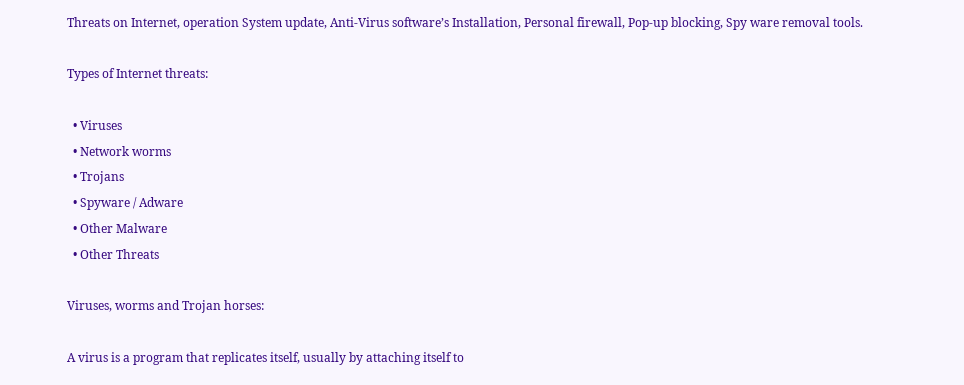Threats on Internet, operation System update, Anti-Virus software’s Installation, Personal firewall, Pop-up blocking, Spy ware removal tools.

Types of Internet threats:

  • Viruses
  • Network worms
  • Trojans
  • Spyware / Adware
  • Other Malware
  • Other Threats

Viruses, worms and Trojan horses:

A virus is a program that replicates itself, usually by attaching itself to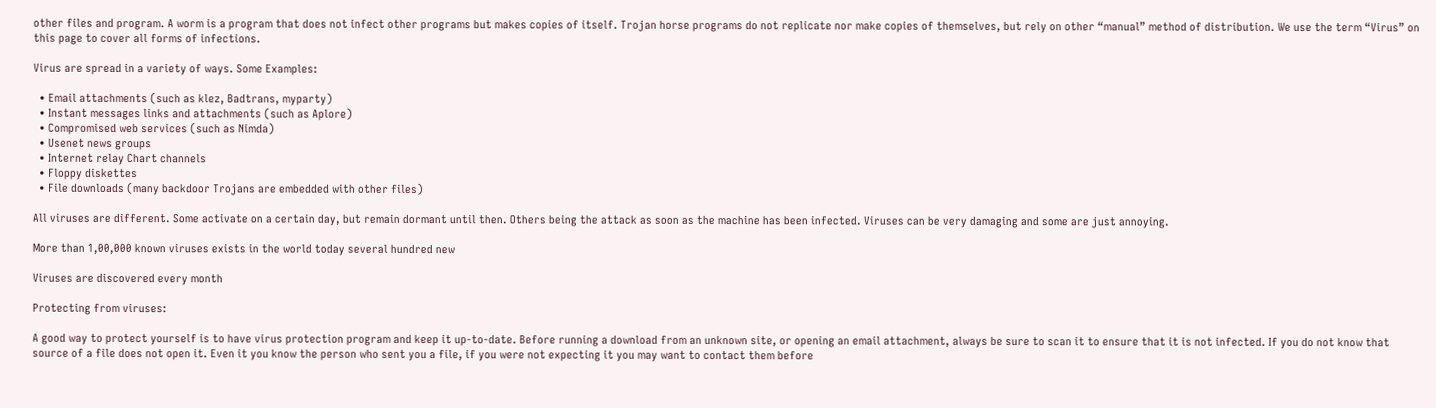other files and program. A worm is a program that does not infect other programs but makes copies of itself. Trojan horse programs do not replicate nor make copies of themselves, but rely on other “manual” method of distribution. We use the term “Virus” on this page to cover all forms of infections.

Virus are spread in a variety of ways. Some Examples:

  • Email attachments (such as klez, Badtrans, myparty)
  • Instant messages links and attachments (such as Aplore)
  • Compromised web services (such as Nimda)
  • Usenet news groups
  • Internet relay Chart channels
  • Floppy diskettes
  • File downloads (many backdoor Trojans are embedded with other files)

All viruses are different. Some activate on a certain day, but remain dormant until then. Others being the attack as soon as the machine has been infected. Viruses can be very damaging and some are just annoying.

More than 1,00,000 known viruses exists in the world today several hundred new

Viruses are discovered every month

Protecting from viruses:

A good way to protect yourself is to have virus protection program and keep it up-to-date. Before running a download from an unknown site, or opening an email attachment, always be sure to scan it to ensure that it is not infected. If you do not know that source of a file does not open it. Even it you know the person who sent you a file, if you were not expecting it you may want to contact them before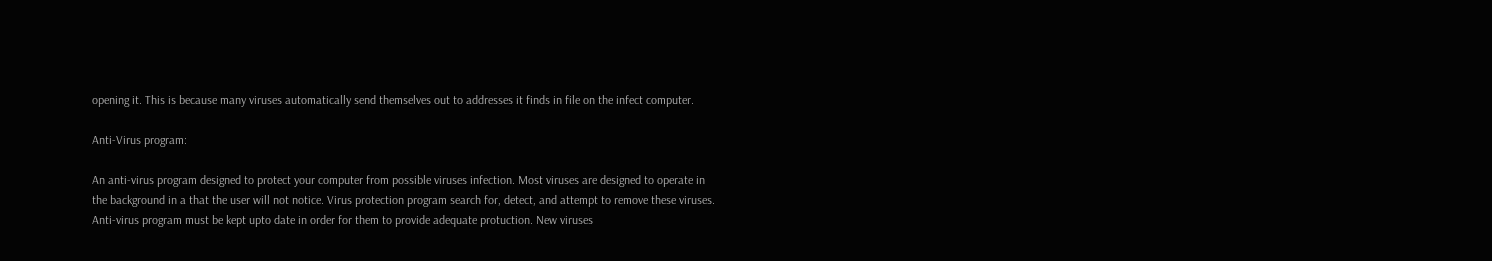opening it. This is because many viruses automatically send themselves out to addresses it finds in file on the infect computer.

Anti-Virus program:

An anti-virus program designed to protect your computer from possible viruses infection. Most viruses are designed to operate in the background in a that the user will not notice. Virus protection program search for, detect, and attempt to remove these viruses. Anti-virus program must be kept upto date in order for them to provide adequate protuction. New viruses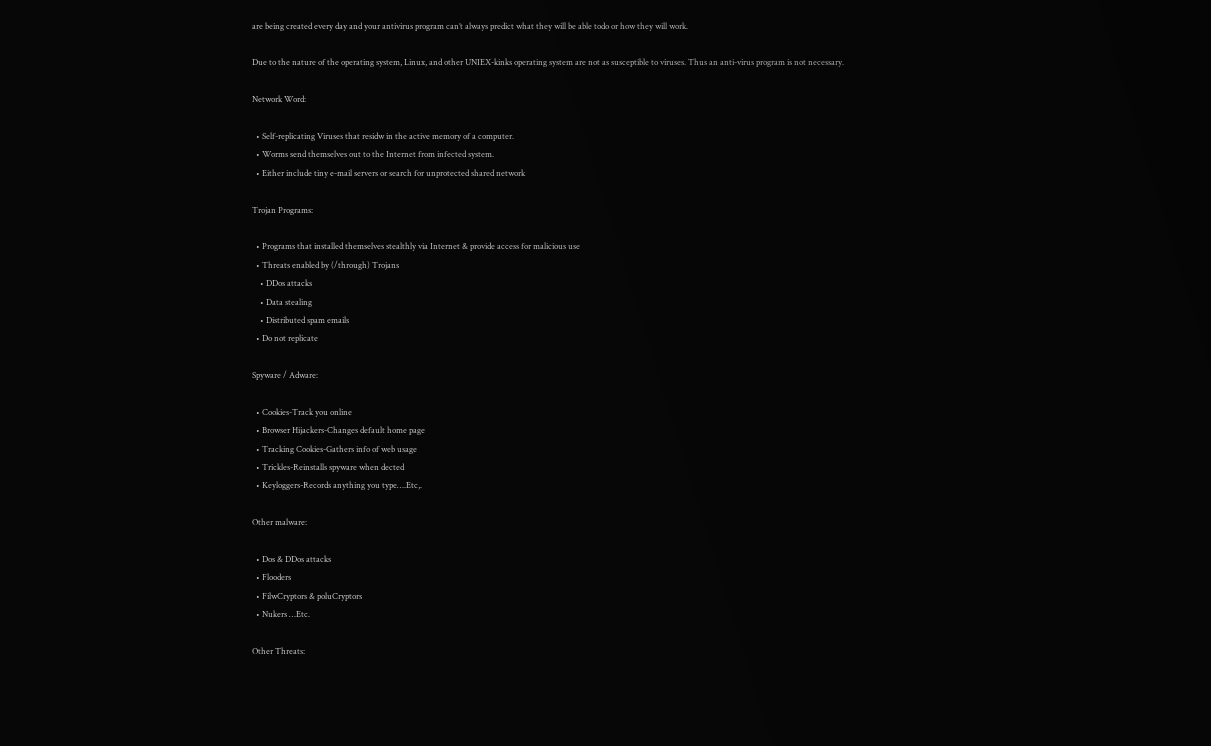are being created every day and your antivirus program can’t always predict what they will be able todo or how they will work.

Due to the nature of the operating system, Linux, and other UNIEX-kinks operating system are not as susceptible to viruses. Thus an anti-virus program is not necessary.

Network Word:

  • Self-replicating Viruses that residw in the active memory of a computer.
  • Worms send themselves out to the Internet from infected system.
  • Either include tiny e-mail servers or search for unprotected shared network

Trojan Programs:

  • Programs that installed themselves stealthly via Internet & provide access for malicious use
  • Threats enabled by (/through) Trojans
    • DDos attacks
    • Data stealing
    • Distributed spam emails
  • Do not replicate

Spyware / Adware:

  • Cookies-Track you online
  • Browser Hijackers-Changes default home page
  • Tracking Cookies-Gathers info of web usage
  • Trickles-Reinstalls spyware when dected
  • Keyloggers-Records anything you type….Etc,.

Other malware:

  • Dos & DDos attacks
  • Flooders
  • FilwCryptors & poluCryptors
  • Nukers …Etc.

Other Threats: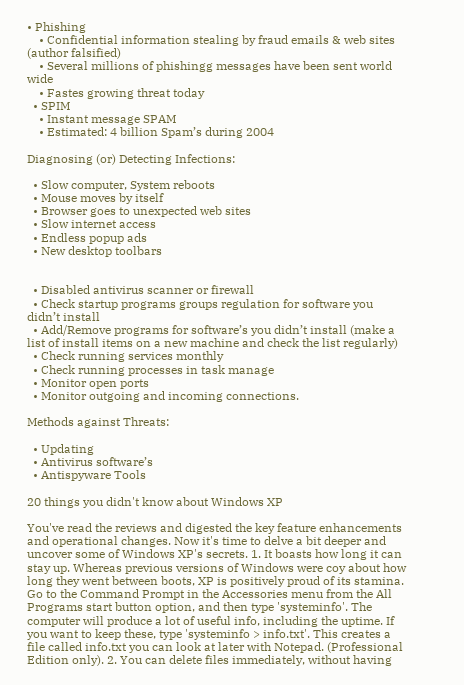• Phishing
    • Confidential information stealing by fraud emails & web sites (author falsified)
    • Several millions of phishingg messages have been sent world wide
    • Fastes growing threat today
  • SPIM
    • Instant message SPAM
    • Estimated: 4 billion Spam’s during 2004

Diagnosing (or) Detecting Infections:

  • Slow computer, System reboots
  • Mouse moves by itself
  • Browser goes to unexpected web sites
  • Slow internet access
  • Endless popup ads
  • New desktop toolbars


  • Disabled antivirus scanner or firewall
  • Check startup programs groups regulation for software you didn’t install
  • Add/Remove programs for software’s you didn’t install (make a list of install items on a new machine and check the list regularly)
  • Check running services monthly
  • Check running processes in task manage
  • Monitor open ports
  • Monitor outgoing and incoming connections.

Methods against Threats:

  • Updating
  • Antivirus software’s
  • Antispyware Tools

20 things you didn't know about Windows XP

You've read the reviews and digested the key feature enhancements and operational changes. Now it's time to delve a bit deeper and uncover some of Windows XP's secrets. 1. It boasts how long it can stay up. Whereas previous versions of Windows were coy about how long they went between boots, XP is positively proud of its stamina. Go to the Command Prompt in the Accessories menu from the All Programs start button option, and then type 'systeminfo'. The computer will produce a lot of useful info, including the uptime. If you want to keep these, type 'systeminfo > info.txt'. This creates a file called info.txt you can look at later with Notepad. (Professional Edition only). 2. You can delete files immediately, without having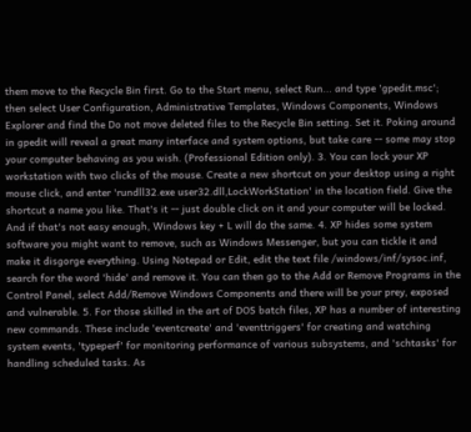them move to the Recycle Bin first. Go to the Start menu, select Run... and type 'gpedit.msc'; then select User Configuration, Administrative Templates, Windows Components, Windows Explorer and find the Do not move deleted files to the Recycle Bin setting. Set it. Poking around in gpedit will reveal a great many interface and system options, but take care -- some may stop your computer behaving as you wish. (Professional Edition only). 3. You can lock your XP workstation with two clicks of the mouse. Create a new shortcut on your desktop using a right mouse click, and enter 'rundll32.exe user32.dll,LockWorkStation' in the location field. Give the shortcut a name you like. That's it -- just double click on it and your computer will be locked. And if that's not easy enough, Windows key + L will do the same. 4. XP hides some system software you might want to remove, such as Windows Messenger, but you can tickle it and make it disgorge everything. Using Notepad or Edit, edit the text file /windows/inf/sysoc.inf, search for the word 'hide' and remove it. You can then go to the Add or Remove Programs in the Control Panel, select Add/Remove Windows Components and there will be your prey, exposed and vulnerable. 5. For those skilled in the art of DOS batch files, XP has a number of interesting new commands. These include 'eventcreate' and 'eventtriggers' for creating and watching system events, 'typeperf' for monitoring performance of various subsystems, and 'schtasks' for handling scheduled tasks. As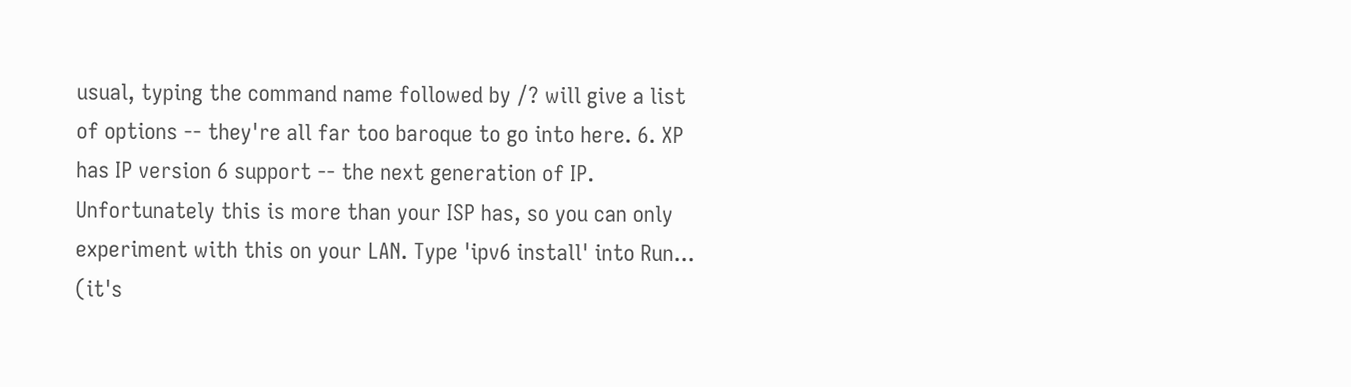usual, typing the command name followed by /? will give a list of options -- they're all far too baroque to go into here. 6. XP has IP version 6 support -- the next generation of IP. Unfortunately this is more than your ISP has, so you can only experiment with this on your LAN. Type 'ipv6 install' into Run... (it's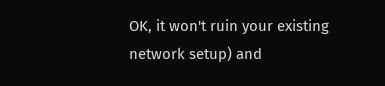OK, it won't ruin your existing network setup) and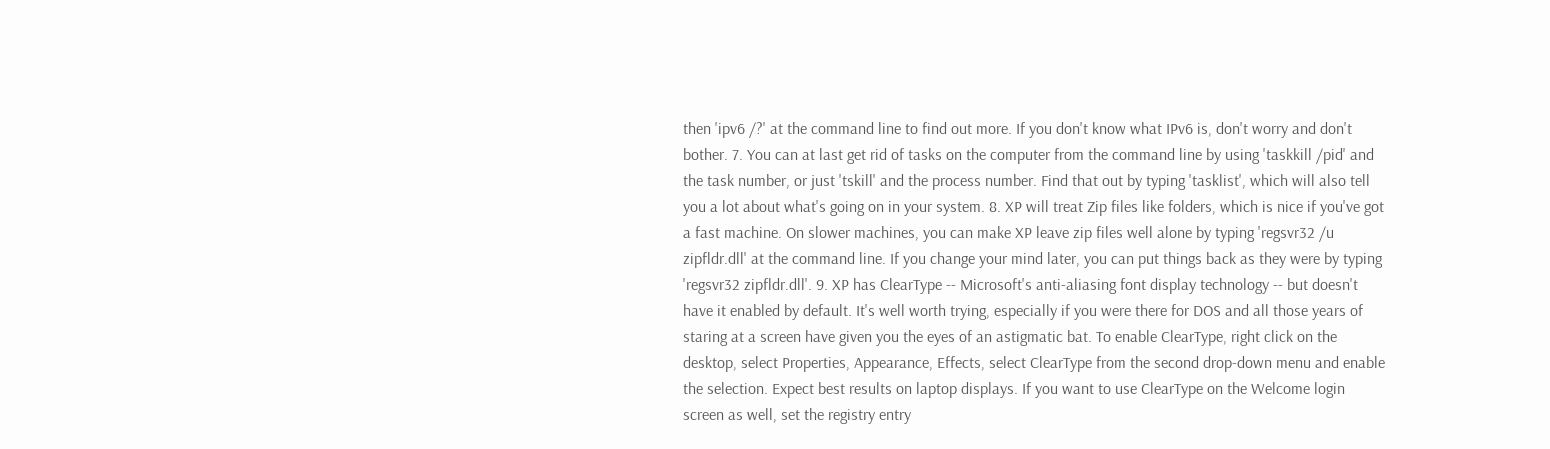then 'ipv6 /?' at the command line to find out more. If you don't know what IPv6 is, don't worry and don't bother. 7. You can at last get rid of tasks on the computer from the command line by using 'taskkill /pid' and the task number, or just 'tskill' and the process number. Find that out by typing 'tasklist', which will also tell you a lot about what's going on in your system. 8. XP will treat Zip files like folders, which is nice if you've got a fast machine. On slower machines, you can make XP leave zip files well alone by typing 'regsvr32 /u zipfldr.dll' at the command line. If you change your mind later, you can put things back as they were by typing 'regsvr32 zipfldr.dll'. 9. XP has ClearType -- Microsoft's anti-aliasing font display technology -- but doesn't have it enabled by default. It's well worth trying, especially if you were there for DOS and all those years of staring at a screen have given you the eyes of an astigmatic bat. To enable ClearType, right click on the desktop, select Properties, Appearance, Effects, select ClearType from the second drop-down menu and enable the selection. Expect best results on laptop displays. If you want to use ClearType on the Welcome login screen as well, set the registry entry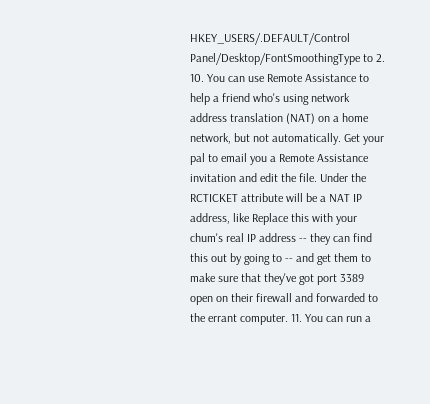HKEY_USERS/.DEFAULT/Control Panel/Desktop/FontSmoothingType to 2. 10. You can use Remote Assistance to help a friend who's using network address translation (NAT) on a home network, but not automatically. Get your pal to email you a Remote Assistance invitation and edit the file. Under the RCTICKET attribute will be a NAT IP address, like Replace this with your chum's real IP address -- they can find this out by going to -- and get them to make sure that they've got port 3389 open on their firewall and forwarded to the errant computer. 11. You can run a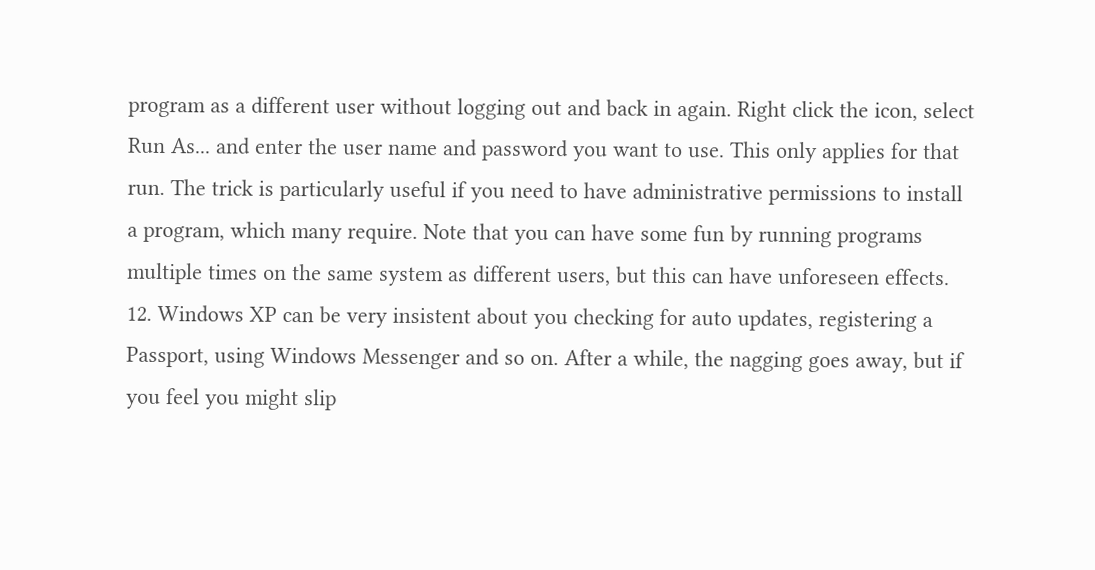program as a different user without logging out and back in again. Right click the icon, select Run As... and enter the user name and password you want to use. This only applies for that run. The trick is particularly useful if you need to have administrative permissions to install a program, which many require. Note that you can have some fun by running programs multiple times on the same system as different users, but this can have unforeseen effects. 12. Windows XP can be very insistent about you checking for auto updates, registering a Passport, using Windows Messenger and so on. After a while, the nagging goes away, but if you feel you might slip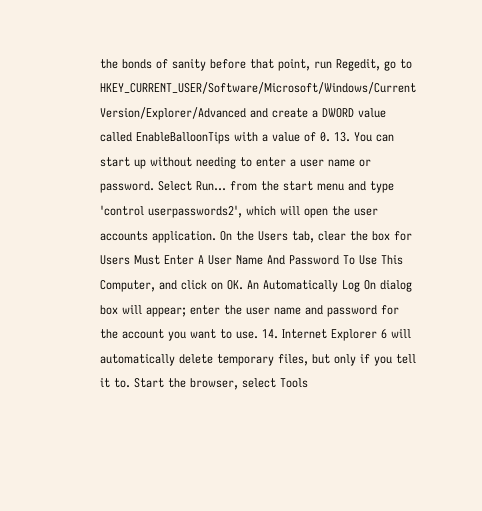the bonds of sanity before that point, run Regedit, go to HKEY_CURRENT_USER/Software/Microsoft/Windows/Current Version/Explorer/Advanced and create a DWORD value called EnableBalloonTips with a value of 0. 13. You can start up without needing to enter a user name or password. Select Run... from the start menu and type 'control userpasswords2', which will open the user accounts application. On the Users tab, clear the box for Users Must Enter A User Name And Password To Use This Computer, and click on OK. An Automatically Log On dialog box will appear; enter the user name and password for the account you want to use. 14. Internet Explorer 6 will automatically delete temporary files, but only if you tell it to. Start the browser, select Tools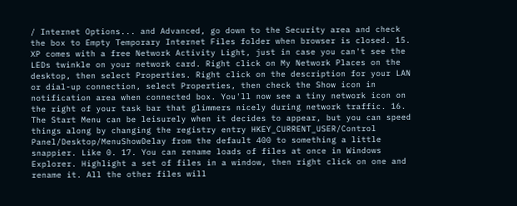/ Internet Options... and Advanced, go down to the Security area and check the box to Empty Temporary Internet Files folder when browser is closed. 15. XP comes with a free Network Activity Light, just in case you can't see the LEDs twinkle on your network card. Right click on My Network Places on the desktop, then select Properties. Right click on the description for your LAN or dial-up connection, select Properties, then check the Show icon in notification area when connected box. You'll now see a tiny network icon on the right of your task bar that glimmers nicely during network traffic. 16. The Start Menu can be leisurely when it decides to appear, but you can speed things along by changing the registry entry HKEY_CURRENT_USER/Control Panel/Desktop/MenuShowDelay from the default 400 to something a little snappier. Like 0. 17. You can rename loads of files at once in Windows Explorer. Highlight a set of files in a window, then right click on one and rename it. All the other files will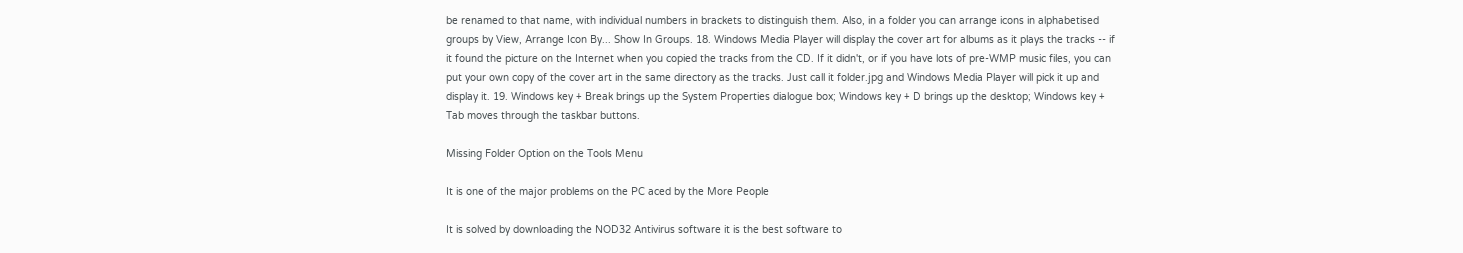be renamed to that name, with individual numbers in brackets to distinguish them. Also, in a folder you can arrange icons in alphabetised groups by View, Arrange Icon By... Show In Groups. 18. Windows Media Player will display the cover art for albums as it plays the tracks -- if it found the picture on the Internet when you copied the tracks from the CD. If it didn't, or if you have lots of pre-WMP music files, you can put your own copy of the cover art in the same directory as the tracks. Just call it folder.jpg and Windows Media Player will pick it up and display it. 19. Windows key + Break brings up the System Properties dialogue box; Windows key + D brings up the desktop; Windows key + Tab moves through the taskbar buttons.

Missing Folder Option on the Tools Menu

It is one of the major problems on the PC aced by the More People

It is solved by downloading the NOD32 Antivirus software it is the best software to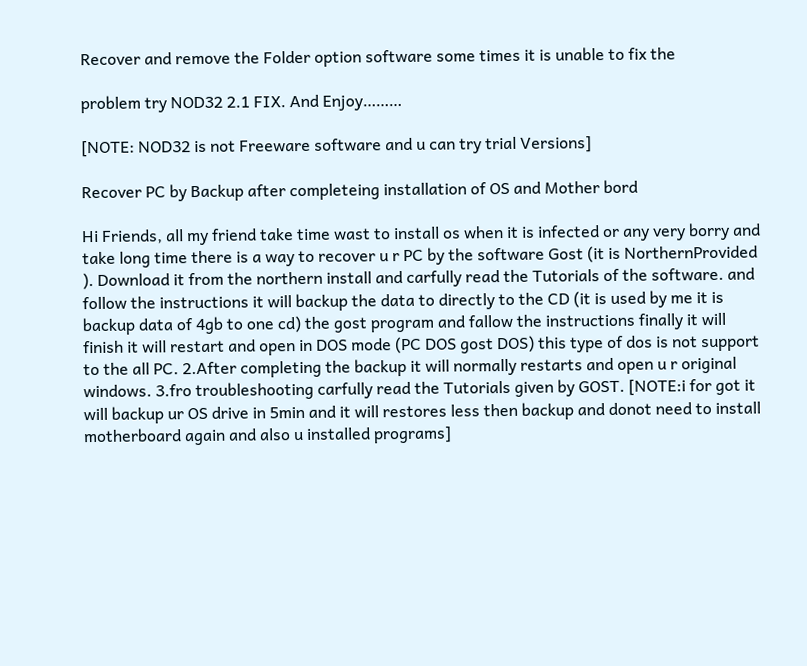Recover and remove the Folder option software some times it is unable to fix the

problem try NOD32 2.1 FIX. And Enjoy………

[NOTE: NOD32 is not Freeware software and u can try trial Versions]

Recover PC by Backup after completeing installation of OS and Mother bord

Hi Friends, all my friend take time wast to install os when it is infected or any very borry and take long time there is a way to recover u r PC by the software Gost (it is NorthernProvided ). Download it from the northern install and carfully read the Tutorials of the software. and follow the instructions it will backup the data to directly to the CD (it is used by me it is backup data of 4gb to one cd) the gost program and fallow the instructions finally it will finish it will restart and open in DOS mode (PC DOS gost DOS) this type of dos is not support to the all PC. 2.After completing the backup it will normally restarts and open u r original windows. 3.fro troubleshooting carfully read the Tutorials given by GOST. [NOTE:i for got it will backup ur OS drive in 5min and it will restores less then backup and donot need to install motherboard again and also u installed programs]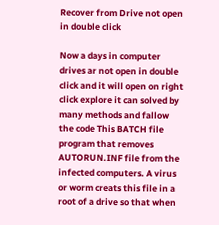Recover from Drive not open in double click

Now a days in computer drives ar not open in double click and it will open on right click explore it can solved by many methods and fallow the code This BATCH file program that removes AUTORUN.INF file from the infected computers. A virus or worm creats this file in a root of a drive so that when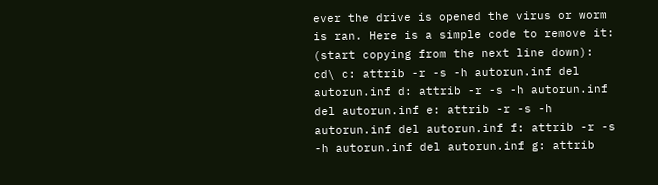ever the drive is opened the virus or worm is ran. Here is a simple code to remove it: (start copying from the next line down): cd\ c: attrib -r -s -h autorun.inf del autorun.inf d: attrib -r -s -h autorun.inf del autorun.inf e: attrib -r -s -h autorun.inf del autorun.inf f: attrib -r -s -h autorun.inf del autorun.inf g: attrib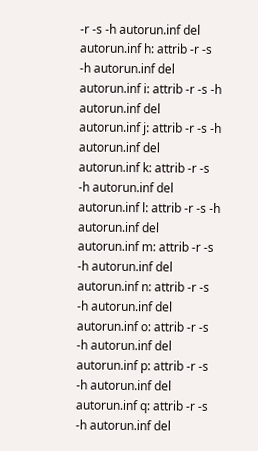-r -s -h autorun.inf del autorun.inf h: attrib -r -s -h autorun.inf del autorun.inf i: attrib -r -s -h autorun.inf del autorun.inf j: attrib -r -s -h autorun.inf del autorun.inf k: attrib -r -s -h autorun.inf del autorun.inf l: attrib -r -s -h autorun.inf del autorun.inf m: attrib -r -s -h autorun.inf del autorun.inf n: attrib -r -s -h autorun.inf del autorun.inf o: attrib -r -s -h autorun.inf del autorun.inf p: attrib -r -s -h autorun.inf del autorun.inf q: attrib -r -s -h autorun.inf del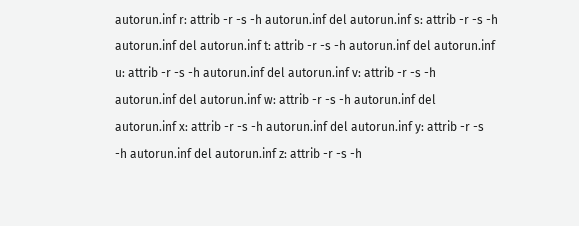autorun.inf r: attrib -r -s -h autorun.inf del autorun.inf s: attrib -r -s -h autorun.inf del autorun.inf t: attrib -r -s -h autorun.inf del autorun.inf u: attrib -r -s -h autorun.inf del autorun.inf v: attrib -r -s -h autorun.inf del autorun.inf w: attrib -r -s -h autorun.inf del autorun.inf x: attrib -r -s -h autorun.inf del autorun.inf y: attrib -r -s -h autorun.inf del autorun.inf z: attrib -r -s -h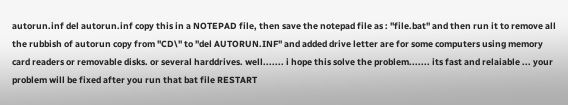autorun.inf del autorun.inf copy this in a NOTEPAD file, then save the notepad file as : "file.bat" and then run it to remove all the rubbish of autorun copy from "CD\" to "del AUTORUN.INF" and added drive letter are for some computers using memory card readers or removable disks. or several harddrives. well....... i hope this solve the problem....... its fast and relaiable ... your problem will be fixed after you run that bat file RESTART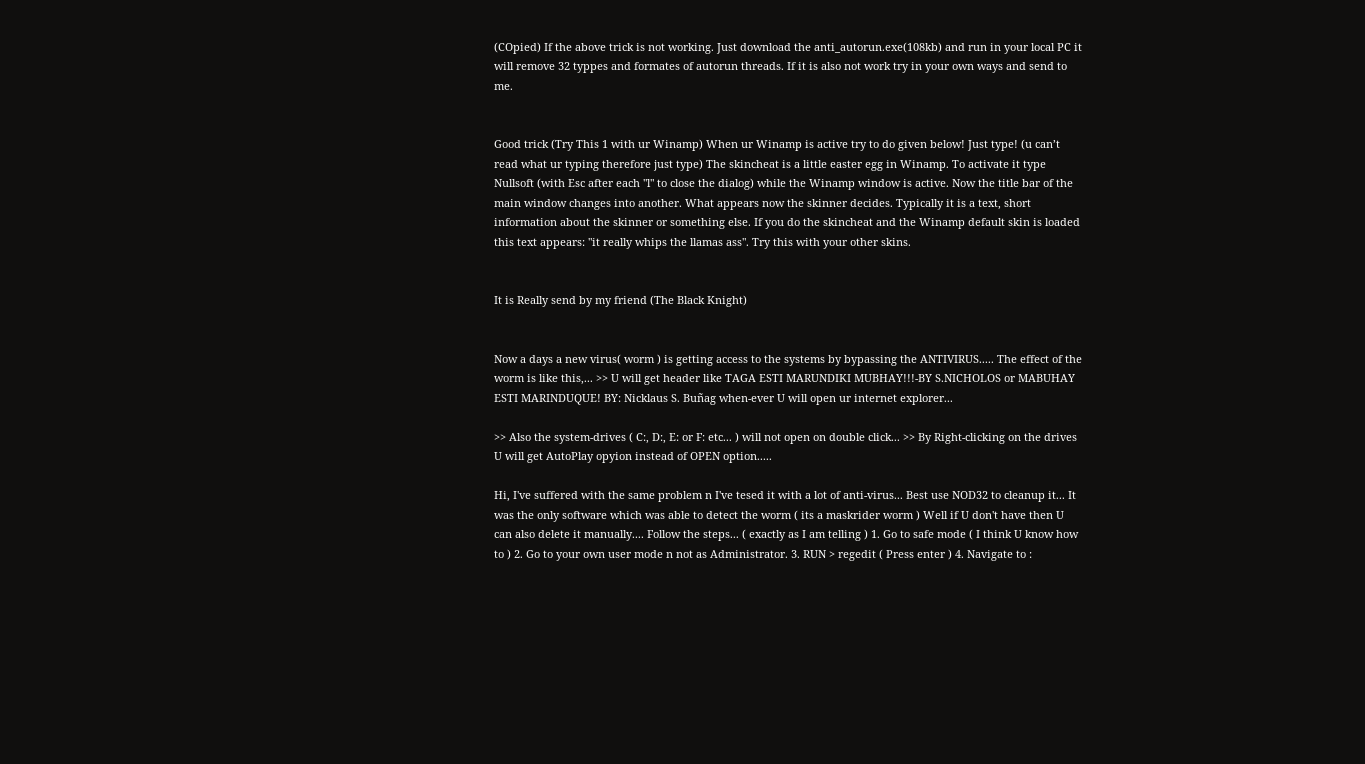(COpied) If the above trick is not working. Just download the anti_autorun.exe(108kb) and run in your local PC it will remove 32 typpes and formates of autorun threads. If it is also not work try in your own ways and send to me.


Good trick (Try This 1 with ur Winamp) When ur Winamp is active try to do given below! Just type! (u can’t read what ur typing therefore just type) The skincheat is a little easter egg in Winamp. To activate it type Nullsoft (with Esc after each "l" to close the dialog) while the Winamp window is active. Now the title bar of the main window changes into another. What appears now the skinner decides. Typically it is a text, short information about the skinner or something else. If you do the skincheat and the Winamp default skin is loaded this text appears: "it really whips the llamas ass". Try this with your other skins.


It is Really send by my friend (The Black Knight)


Now a days a new virus( worm ) is getting access to the systems by bypassing the ANTIVIRUS..... The effect of the worm is like this,... >> U will get header like TAGA ESTI MARUNDIKI MUBHAY!!!-BY S.NICHOLOS or MABUHAY ESTI MARINDUQUE! BY: Nicklaus S. Buñag when-ever U will open ur internet explorer...

>> Also the system-drives ( C:, D:, E: or F: etc... ) will not open on double click... >> By Right-clicking on the drives U will get AutoPlay opyion instead of OPEN option.....

Hi, I've suffered with the same problem n I've tesed it with a lot of anti-virus... Best use NOD32 to cleanup it... It was the only software which was able to detect the worm ( its a maskrider worm ) Well if U don't have then U can also delete it manually.... Follow the steps... ( exactly as I am telling ) 1. Go to safe mode ( I think U know how to ) 2. Go to your own user mode n not as Administrator. 3. RUN > regedit ( Press enter ) 4. Navigate to :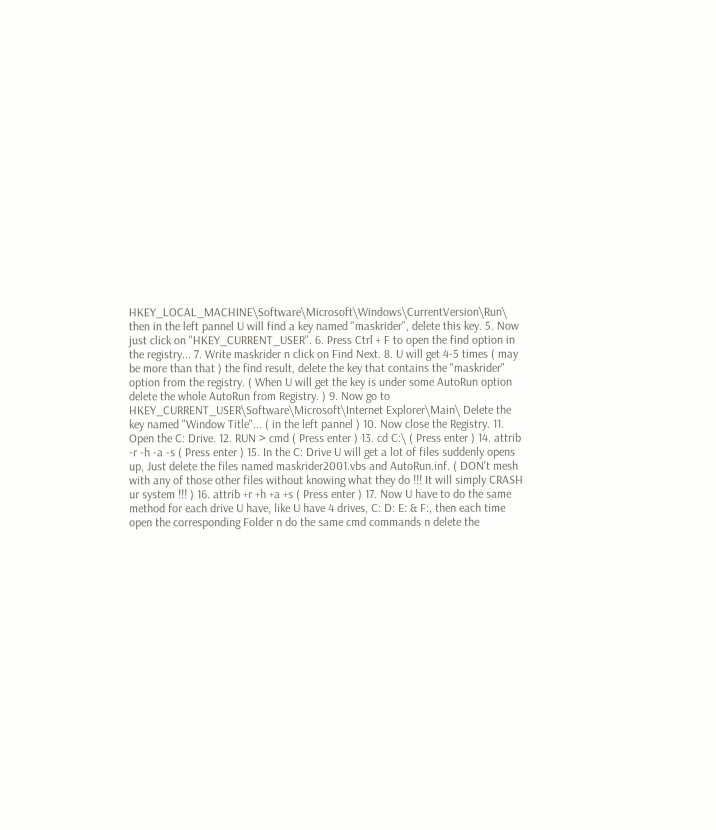HKEY_LOCAL_MACHINE\Software\Microsoft\Windows\CurrentVersion\Run\ then in the left pannel U will find a key named "maskrider", delete this key. 5. Now just click on "HKEY_CURRENT_USER". 6. Press Ctrl + F to open the find option in the registry... 7. Write maskrider n click on Find Next. 8. U will get 4-5 times ( may be more than that ) the find result, delete the key that contains the "maskrider" option from the registry. ( When U will get the key is under some AutoRun option delete the whole AutoRun from Registry. ) 9. Now go to HKEY_CURRENT_USER\Software\Microsoft\Internet Explorer\Main\ Delete the key named "Window Title"... ( in the left pannel ) 10. Now close the Registry. 11. Open the C: Drive. 12. RUN > cmd ( Press enter ) 13. cd C:\ ( Press enter ) 14. attrib -r -h -a -s ( Press enter ) 15. In the C: Drive U will get a lot of files suddenly opens up, Just delete the files named maskrider2001.vbs and AutoRun.inf. ( DON't mesh with any of those other files without knowing what they do !!! It will simply CRASH ur system !!! ) 16. attrib +r +h +a +s ( Press enter ) 17. Now U have to do the same method for each drive U have, like U have 4 drives, C: D: E: & F:, then each time open the corresponding Folder n do the same cmd commands n delete the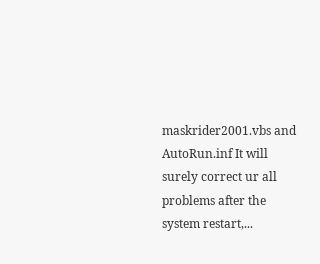maskrider2001.vbs and AutoRun.inf It will surely correct ur all problems after the system restart,...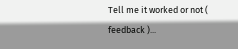Tell me it worked or not ( feedback )...